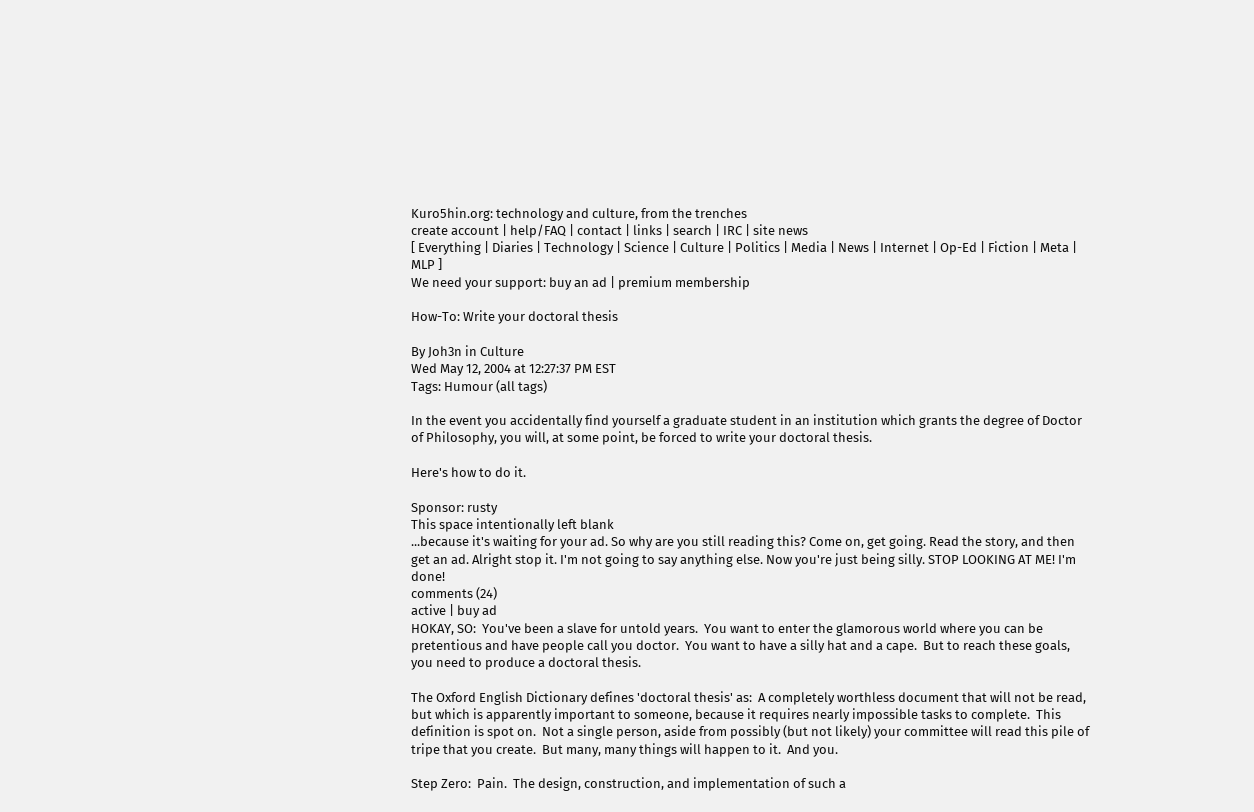Kuro5hin.org: technology and culture, from the trenches
create account | help/FAQ | contact | links | search | IRC | site news
[ Everything | Diaries | Technology | Science | Culture | Politics | Media | News | Internet | Op-Ed | Fiction | Meta | MLP ]
We need your support: buy an ad | premium membership

How-To: Write your doctoral thesis

By Joh3n in Culture
Wed May 12, 2004 at 12:27:37 PM EST
Tags: Humour (all tags)

In the event you accidentally find yourself a graduate student in an institution which grants the degree of Doctor of Philosophy, you will, at some point, be forced to write your doctoral thesis.

Here's how to do it.

Sponsor: rusty
This space intentionally left blank
...because it's waiting for your ad. So why are you still reading this? Come on, get going. Read the story, and then get an ad. Alright stop it. I'm not going to say anything else. Now you're just being silly. STOP LOOKING AT ME! I'm done!
comments (24)
active | buy ad
HOKAY, SO:  You've been a slave for untold years.  You want to enter the glamorous world where you can be pretentious and have people call you doctor.  You want to have a silly hat and a cape.  But to reach these goals, you need to produce a doctoral thesis.

The Oxford English Dictionary defines 'doctoral thesis' as:  A completely worthless document that will not be read, but which is apparently important to someone, because it requires nearly impossible tasks to complete.  This definition is spot on.  Not a single person, aside from possibly (but not likely) your committee will read this pile of tripe that you create.  But many, many things will happen to it.  And you.

Step Zero:  Pain.  The design, construction, and implementation of such a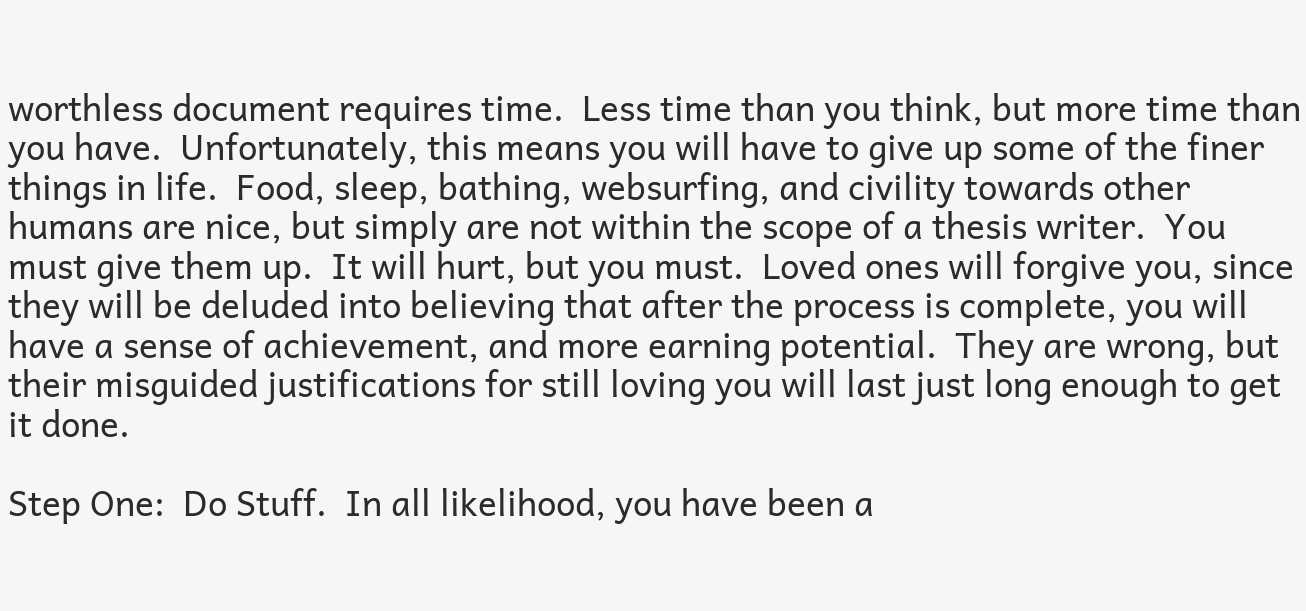worthless document requires time.  Less time than you think, but more time than you have.  Unfortunately, this means you will have to give up some of the finer things in life.  Food, sleep, bathing, websurfing, and civility towards other humans are nice, but simply are not within the scope of a thesis writer.  You must give them up.  It will hurt, but you must.  Loved ones will forgive you, since they will be deluded into believing that after the process is complete, you will have a sense of achievement, and more earning potential.  They are wrong, but their misguided justifications for still loving you will last just long enough to get it done.

Step One:  Do Stuff.  In all likelihood, you have been a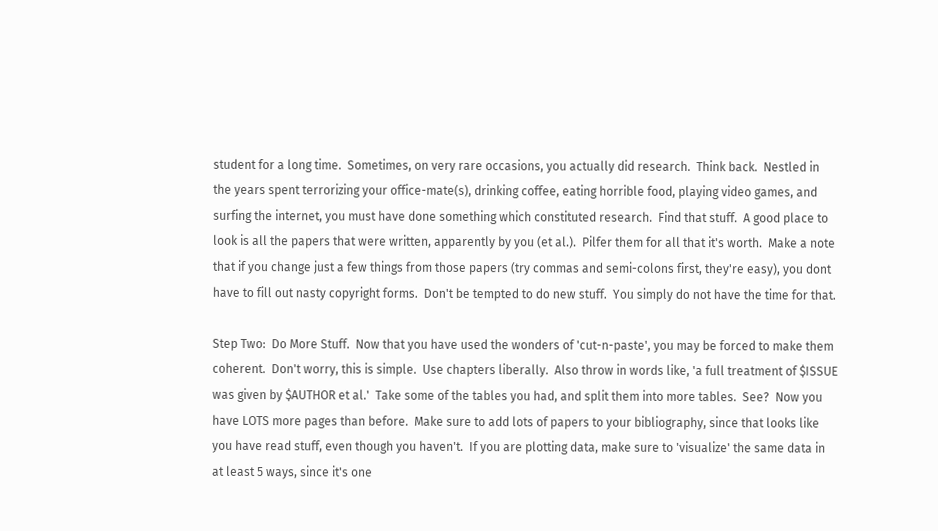student for a long time.  Sometimes, on very rare occasions, you actually did research.  Think back.  Nestled in the years spent terrorizing your office-mate(s), drinking coffee, eating horrible food, playing video games, and surfing the internet, you must have done something which constituted research.  Find that stuff.  A good place to look is all the papers that were written, apparently by you (et al.).  Pilfer them for all that it's worth.  Make a note that if you change just a few things from those papers (try commas and semi-colons first, they're easy), you dont have to fill out nasty copyright forms.  Don't be tempted to do new stuff.  You simply do not have the time for that.

Step Two:  Do More Stuff.  Now that you have used the wonders of 'cut-n-paste', you may be forced to make them coherent.  Don't worry, this is simple.  Use chapters liberally.  Also throw in words like, 'a full treatment of $ISSUE was given by $AUTHOR et al.'  Take some of the tables you had, and split them into more tables.  See?  Now you have LOTS more pages than before.  Make sure to add lots of papers to your bibliography, since that looks like you have read stuff, even though you haven't.  If you are plotting data, make sure to 'visualize' the same data in at least 5 ways, since it's one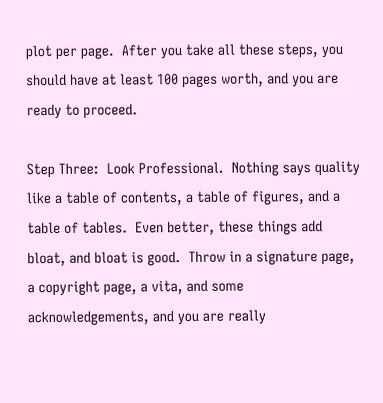plot per page.  After you take all these steps, you should have at least 100 pages worth, and you are ready to proceed.

Step Three:  Look Professional.  Nothing says quality like a table of contents, a table of figures, and a table of tables.  Even better, these things add bloat, and bloat is good.  Throw in a signature page, a copyright page, a vita, and some acknowledgements, and you are really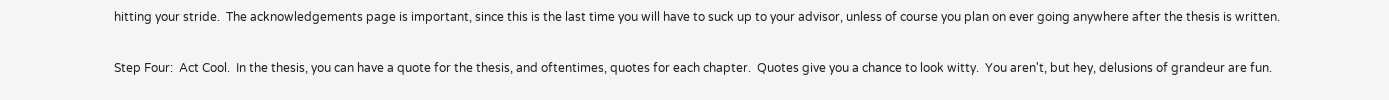hitting your stride.  The acknowledgements page is important, since this is the last time you will have to suck up to your advisor, unless of course you plan on ever going anywhere after the thesis is written.

Step Four:  Act Cool.  In the thesis, you can have a quote for the thesis, and oftentimes, quotes for each chapter.  Quotes give you a chance to look witty.  You aren't, but hey, delusions of grandeur are fun.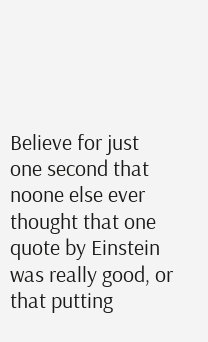Believe for just one second that noone else ever thought that one quote by Einstein was really good, or that putting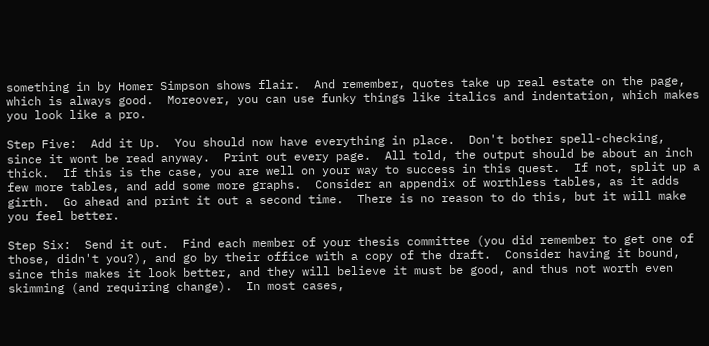something in by Homer Simpson shows flair.  And remember, quotes take up real estate on the page, which is always good.  Moreover, you can use funky things like italics and indentation, which makes you look like a pro.

Step Five:  Add it Up.  You should now have everything in place.  Don't bother spell-checking, since it wont be read anyway.  Print out every page.  All told, the output should be about an inch thick.  If this is the case, you are well on your way to success in this quest.  If not, split up a few more tables, and add some more graphs.  Consider an appendix of worthless tables, as it adds girth.  Go ahead and print it out a second time.  There is no reason to do this, but it will make you feel better.

Step Six:  Send it out.  Find each member of your thesis committee (you did remember to get one of those, didn't you?), and go by their office with a copy of the draft.  Consider having it bound, since this makes it look better, and they will believe it must be good, and thus not worth even skimming (and requiring change).  In most cases,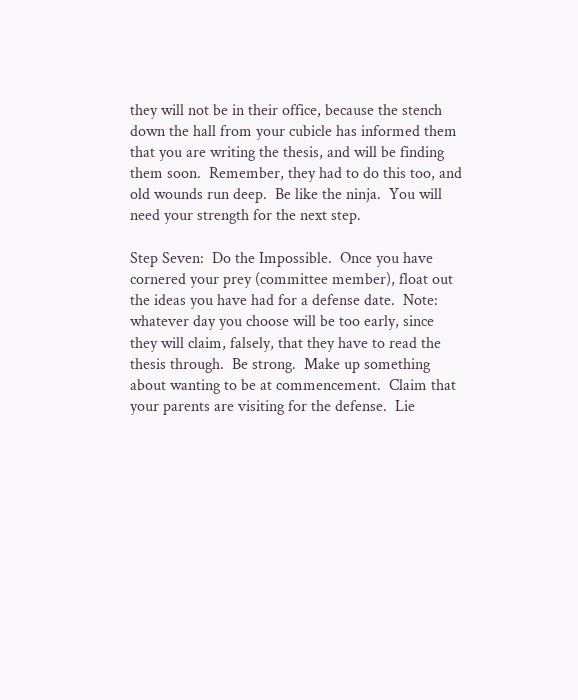they will not be in their office, because the stench down the hall from your cubicle has informed them that you are writing the thesis, and will be finding them soon.  Remember, they had to do this too, and old wounds run deep.  Be like the ninja.  You will need your strength for the next step.

Step Seven:  Do the Impossible.  Once you have cornered your prey (committee member), float out the ideas you have had for a defense date.  Note:  whatever day you choose will be too early, since they will claim, falsely, that they have to read the thesis through.  Be strong.  Make up something about wanting to be at commencement.  Claim that your parents are visiting for the defense.  Lie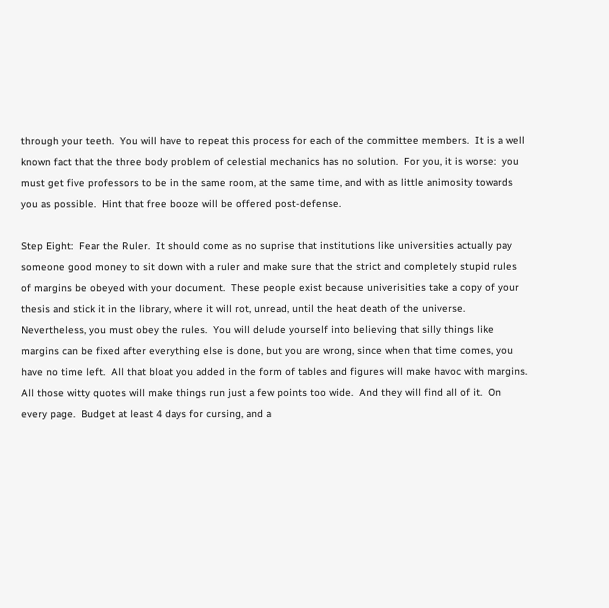through your teeth.  You will have to repeat this process for each of the committee members.  It is a well known fact that the three body problem of celestial mechanics has no solution.  For you, it is worse:  you must get five professors to be in the same room, at the same time, and with as little animosity towards you as possible.  Hint that free booze will be offered post-defense.

Step Eight:  Fear the Ruler.  It should come as no suprise that institutions like universities actually pay someone good money to sit down with a ruler and make sure that the strict and completely stupid rules of margins be obeyed with your document.  These people exist because univerisities take a copy of your thesis and stick it in the library, where it will rot, unread, until the heat death of the universe.  Nevertheless, you must obey the rules.  You will delude yourself into believing that silly things like margins can be fixed after everything else is done, but you are wrong, since when that time comes, you have no time left.  All that bloat you added in the form of tables and figures will make havoc with margins.  All those witty quotes will make things run just a few points too wide.  And they will find all of it.  On every page.  Budget at least 4 days for cursing, and a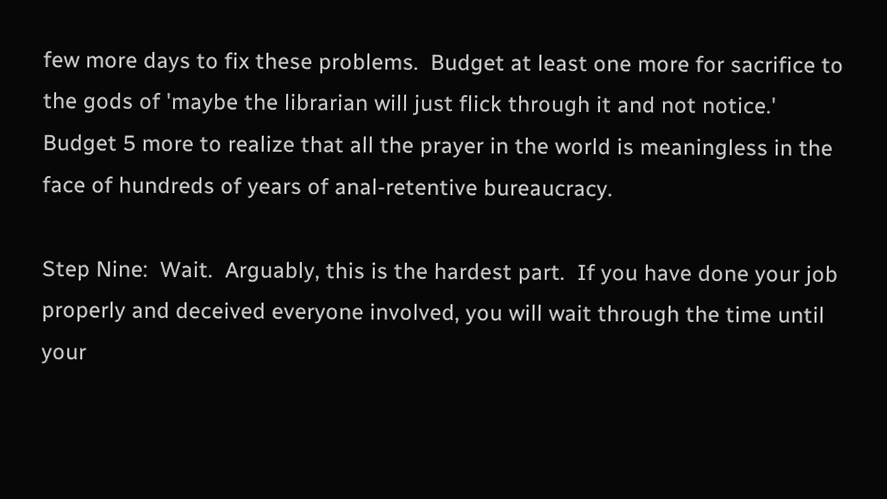few more days to fix these problems.  Budget at least one more for sacrifice to the gods of 'maybe the librarian will just flick through it and not notice.'  Budget 5 more to realize that all the prayer in the world is meaningless in the face of hundreds of years of anal-retentive bureaucracy.

Step Nine:  Wait.  Arguably, this is the hardest part.  If you have done your job properly and deceived everyone involved, you will wait through the time until your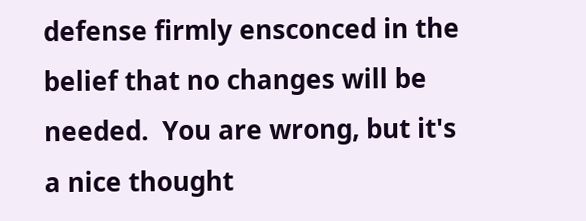defense firmly ensconced in the belief that no changes will be needed.  You are wrong, but it's a nice thought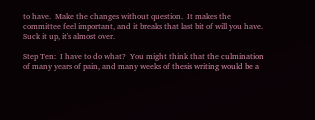to have.  Make the changes without question.  It makes the committee feel important, and it breaks that last bit of will you have.  Suck it up, it's almost over.

Step Ten:  I have to do what?  You might think that the culmination of many years of pain, and many weeks of thesis writing would be a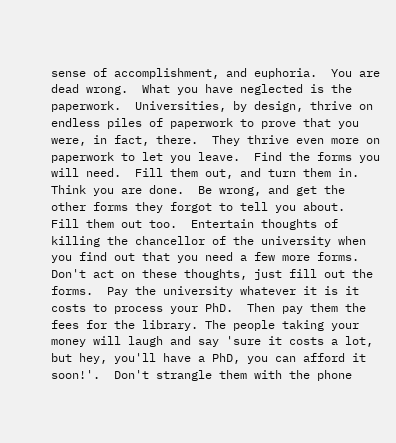sense of accomplishment, and euphoria.  You are dead wrong.  What you have neglected is the paperwork.  Universities, by design, thrive on endless piles of paperwork to prove that you were, in fact, there.  They thrive even more on paperwork to let you leave.  Find the forms you will need.  Fill them out, and turn them in.  Think you are done.  Be wrong, and get the other forms they forgot to tell you about.  Fill them out too.  Entertain thoughts of killing the chancellor of the university when you find out that you need a few more forms.  Don't act on these thoughts, just fill out the forms.  Pay the university whatever it is it costs to process your PhD.  Then pay them the fees for the library. The people taking your money will laugh and say 'sure it costs a lot, but hey, you'll have a PhD, you can afford it soon!'.  Don't strangle them with the phone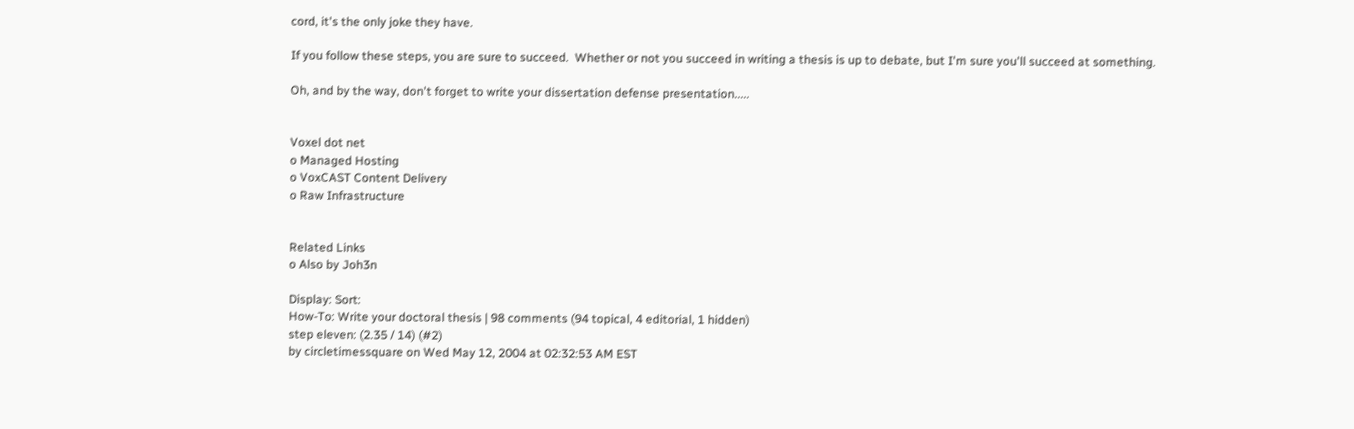cord, it's the only joke they have.

If you follow these steps, you are sure to succeed.  Whether or not you succeed in writing a thesis is up to debate, but I'm sure you'll succeed at something.

Oh, and by the way, don't forget to write your dissertation defense presentation.....


Voxel dot net
o Managed Hosting
o VoxCAST Content Delivery
o Raw Infrastructure


Related Links
o Also by Joh3n

Display: Sort:
How-To: Write your doctoral thesis | 98 comments (94 topical, 4 editorial, 1 hidden)
step eleven: (2.35 / 14) (#2)
by circletimessquare on Wed May 12, 2004 at 02:32:53 AM EST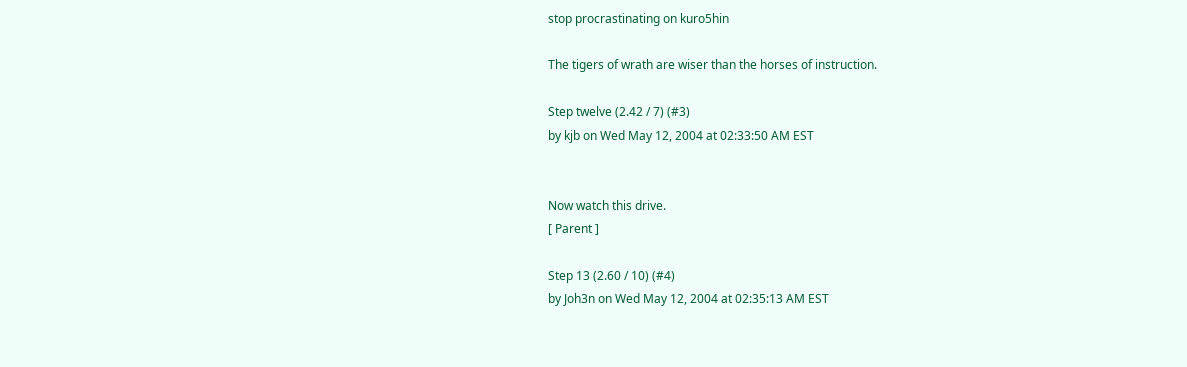stop procrastinating on kuro5hin

The tigers of wrath are wiser than the horses of instruction.

Step twelve (2.42 / 7) (#3)
by kjb on Wed May 12, 2004 at 02:33:50 AM EST


Now watch this drive.
[ Parent ]

Step 13 (2.60 / 10) (#4)
by Joh3n on Wed May 12, 2004 at 02:35:13 AM EST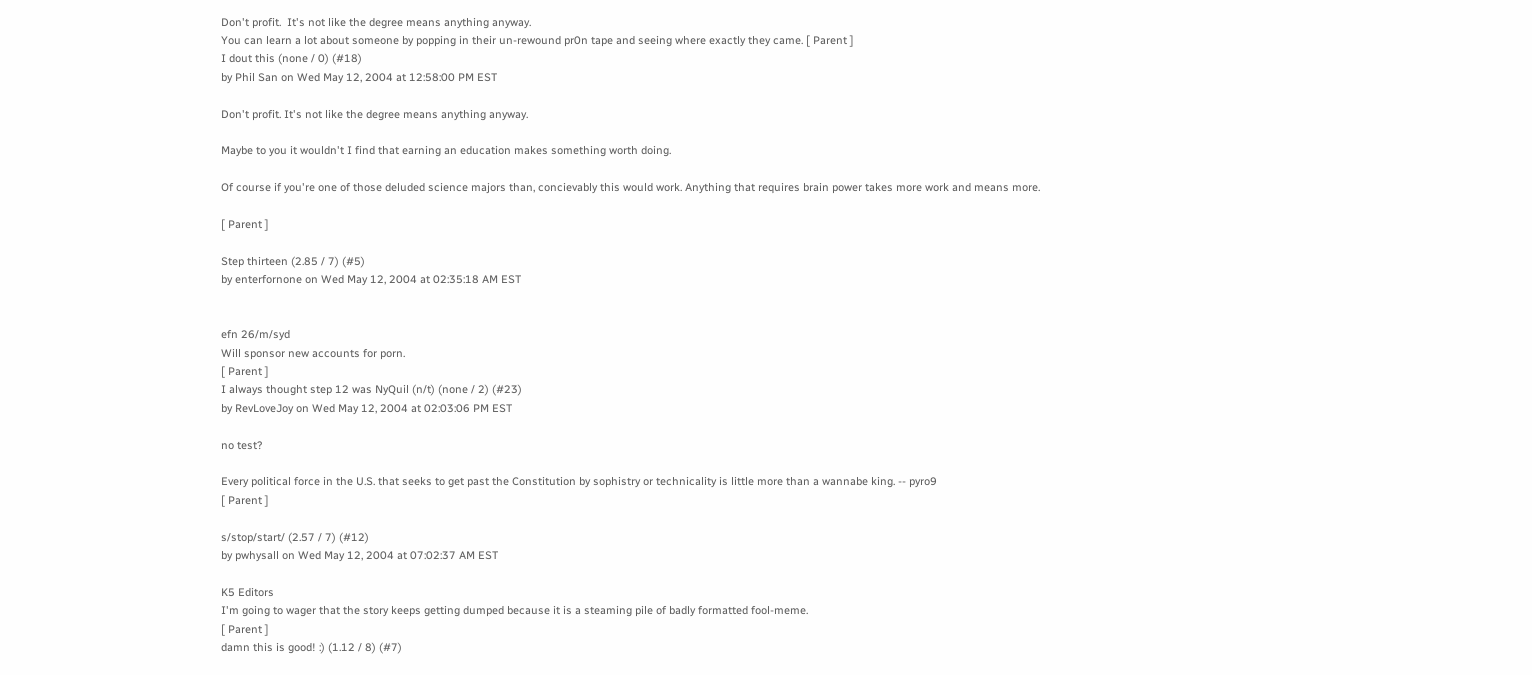Don't profit.  It's not like the degree means anything anyway.
You can learn a lot about someone by popping in their un-rewound pr0n tape and seeing where exactly they came. [ Parent ]
I dout this (none / 0) (#18)
by Phil San on Wed May 12, 2004 at 12:58:00 PM EST

Don't profit. It's not like the degree means anything anyway.

Maybe to you it wouldn't I find that earning an education makes something worth doing.

Of course if you're one of those deluded science majors than, concievably this would work. Anything that requires brain power takes more work and means more.

[ Parent ]

Step thirteen (2.85 / 7) (#5)
by enterfornone on Wed May 12, 2004 at 02:35:18 AM EST


efn 26/m/syd
Will sponsor new accounts for porn.
[ Parent ]
I always thought step 12 was NyQuil (n/t) (none / 2) (#23)
by RevLoveJoy on Wed May 12, 2004 at 02:03:06 PM EST

no test?

Every political force in the U.S. that seeks to get past the Constitution by sophistry or technicality is little more than a wannabe king. -- pyro9
[ Parent ]

s/stop/start/ (2.57 / 7) (#12)
by pwhysall on Wed May 12, 2004 at 07:02:37 AM EST

K5 Editors
I'm going to wager that the story keeps getting dumped because it is a steaming pile of badly formatted fool-meme.
[ Parent ]
damn this is good! :) (1.12 / 8) (#7)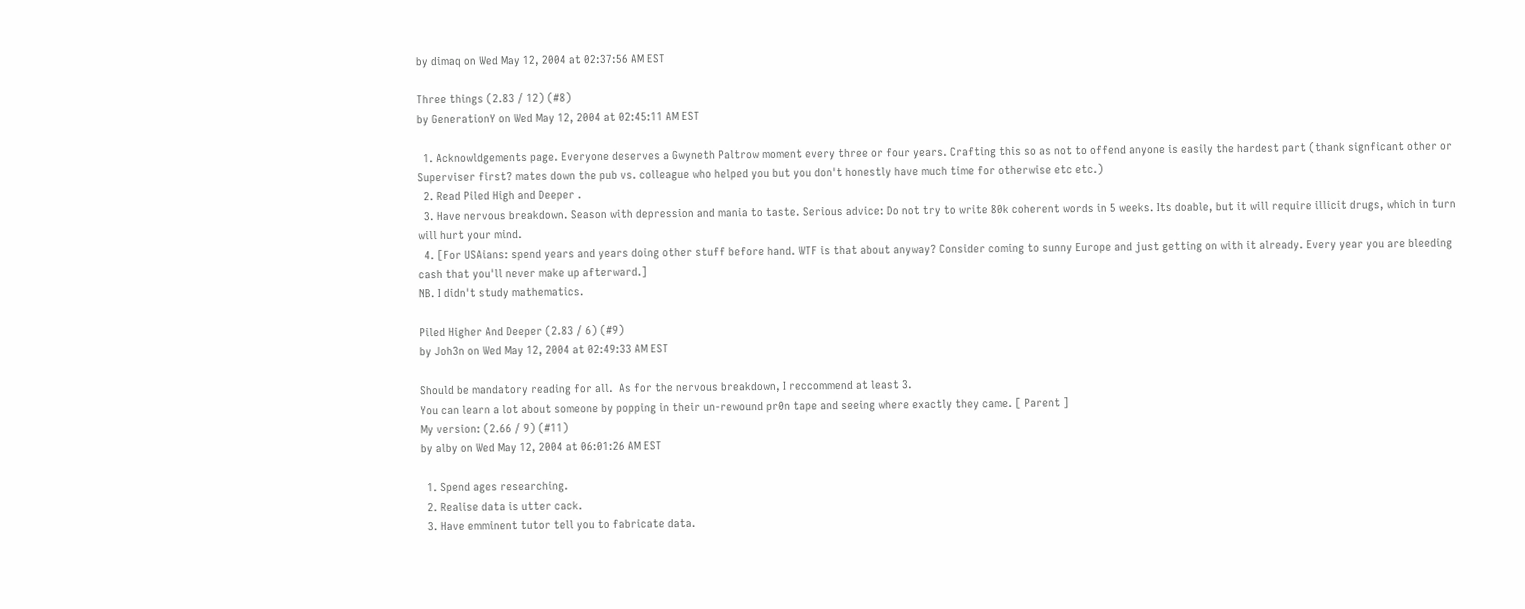by dimaq on Wed May 12, 2004 at 02:37:56 AM EST

Three things (2.83 / 12) (#8)
by GenerationY on Wed May 12, 2004 at 02:45:11 AM EST

  1. Acknowldgements page. Everyone deserves a Gwyneth Paltrow moment every three or four years. Crafting this so as not to offend anyone is easily the hardest part (thank signficant other or Superviser first? mates down the pub vs. colleague who helped you but you don't honestly have much time for otherwise etc etc.)
  2. Read Piled High and Deeper .
  3. Have nervous breakdown. Season with depression and mania to taste. Serious advice: Do not try to write 80k coherent words in 5 weeks. Its doable, but it will require illicit drugs, which in turn  will hurt your mind.
  4. [For USAians: spend years and years doing other stuff before hand. WTF is that about anyway? Consider coming to sunny Europe and just getting on with it already. Every year you are bleeding cash that you'll never make up afterward.]
NB. I didn't study mathematics.

Piled Higher And Deeper (2.83 / 6) (#9)
by Joh3n on Wed May 12, 2004 at 02:49:33 AM EST

Should be mandatory reading for all.  As for the nervous breakdown, I reccommend at least 3.
You can learn a lot about someone by popping in their un-rewound pr0n tape and seeing where exactly they came. [ Parent ]
My version: (2.66 / 9) (#11)
by alby on Wed May 12, 2004 at 06:01:26 AM EST

  1. Spend ages researching.
  2. Realise data is utter cack.
  3. Have emminent tutor tell you to fabricate data.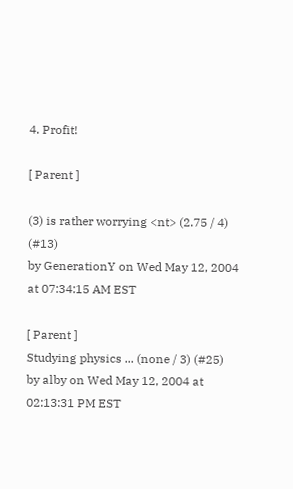4. Profit!

[ Parent ]

(3) is rather worrying <nt> (2.75 / 4) (#13)
by GenerationY on Wed May 12, 2004 at 07:34:15 AM EST

[ Parent ]
Studying physics ... (none / 3) (#25)
by alby on Wed May 12, 2004 at 02:13:31 PM EST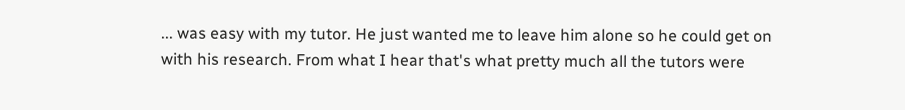... was easy with my tutor. He just wanted me to leave him alone so he could get on with his research. From what I hear that's what pretty much all the tutors were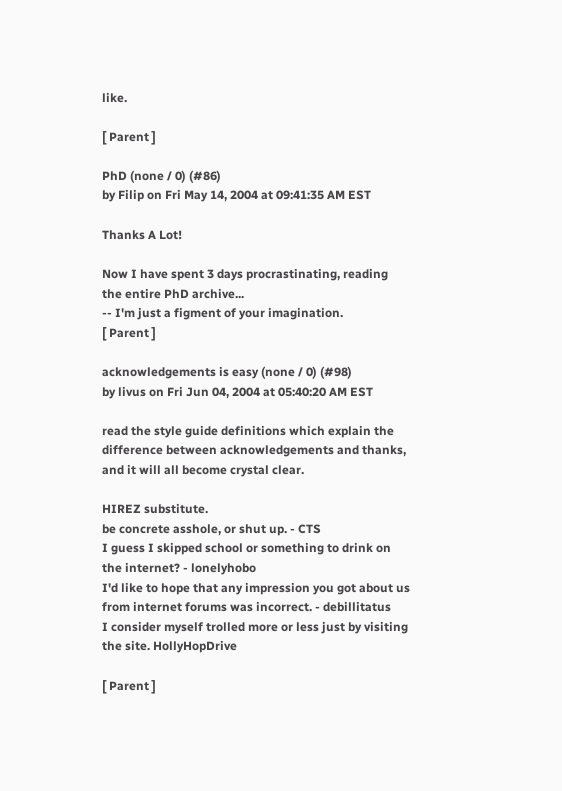like.

[ Parent ]

PhD (none / 0) (#86)
by Filip on Fri May 14, 2004 at 09:41:35 AM EST

Thanks A Lot!

Now I have spent 3 days procrastinating, reading the entire PhD archive...
-- I'm just a figment of your imagination.
[ Parent ]

acknowledgements is easy (none / 0) (#98)
by livus on Fri Jun 04, 2004 at 05:40:20 AM EST

read the style guide definitions which explain the difference between acknowledgements and thanks, and it will all become crystal clear.

HIREZ substitute.
be concrete asshole, or shut up. - CTS
I guess I skipped school or something to drink on the internet? - lonelyhobo
I'd like to hope that any impression you got about us from internet forums was incorrect. - debillitatus
I consider myself trolled more or less just by visiting the site. HollyHopDrive

[ Parent ]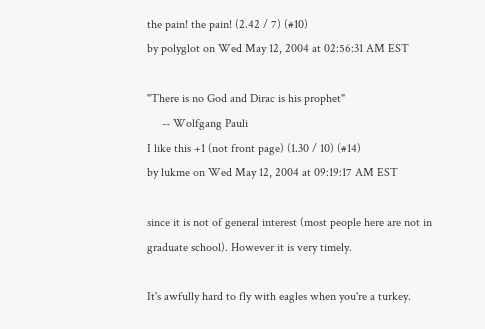the pain! the pain! (2.42 / 7) (#10)
by polyglot on Wed May 12, 2004 at 02:56:31 AM EST

"There is no God and Dirac is his prophet"
     -- Wolfgang Pauli
I like this +1 (not front page) (1.30 / 10) (#14)
by lukme on Wed May 12, 2004 at 09:19:17 AM EST

since it is not of general interest (most people here are not in graduate school). However it is very timely.

It's awfully hard to fly with eagles when you're a turkey.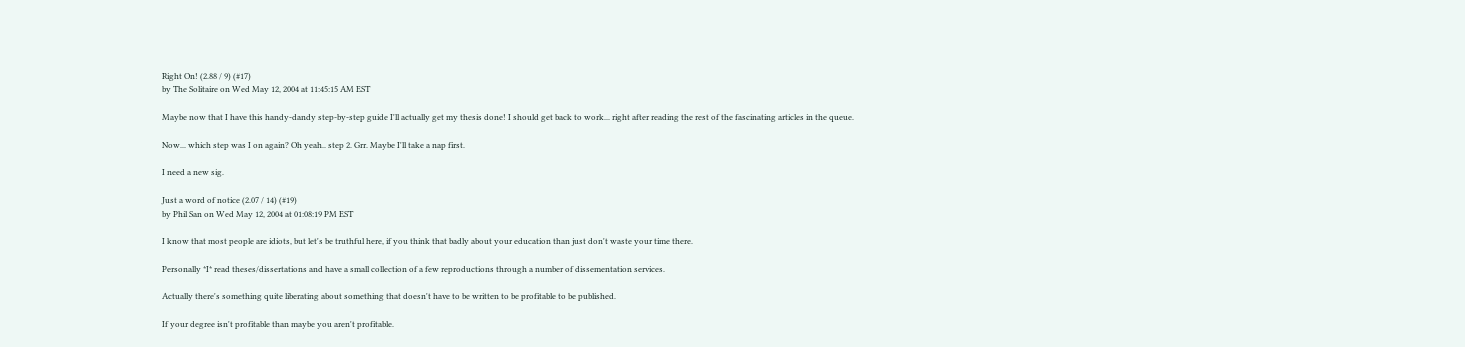Right On! (2.88 / 9) (#17)
by The Solitaire on Wed May 12, 2004 at 11:45:15 AM EST

Maybe now that I have this handy-dandy step-by-step guide I'll actually get my thesis done! I should get back to work... right after reading the rest of the fascinating articles in the queue.

Now... which step was I on again? Oh yeah.. step 2. Grr. Maybe I'll take a nap first.

I need a new sig.

Just a word of notice (2.07 / 14) (#19)
by Phil San on Wed May 12, 2004 at 01:08:19 PM EST

I know that most people are idiots, but let's be truthful here, if you think that badly about your education than just don't waste your time there.

Personally *I* read theses/dissertations and have a small collection of a few reproductions through a number of dissementation services.

Actually there's something quite liberating about something that doesn't have to be written to be profitable to be published.

If your degree isn't profitable than maybe you aren't profitable.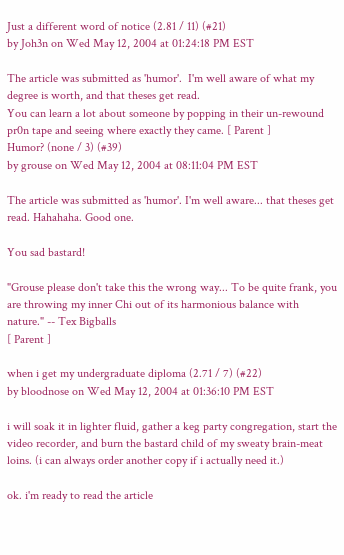Just a different word of notice (2.81 / 11) (#21)
by Joh3n on Wed May 12, 2004 at 01:24:18 PM EST

The article was submitted as 'humor'.  I'm well aware of what my degree is worth, and that theses get read.
You can learn a lot about someone by popping in their un-rewound pr0n tape and seeing where exactly they came. [ Parent ]
Humor? (none / 3) (#39)
by grouse on Wed May 12, 2004 at 08:11:04 PM EST

The article was submitted as 'humor'. I'm well aware... that theses get read. Hahahaha. Good one.

You sad bastard!

"Grouse please don't take this the wrong way... To be quite frank, you are throwing my inner Chi out of its harmonious balance with nature." -- Tex Bigballs
[ Parent ]

when i get my undergraduate diploma (2.71 / 7) (#22)
by bloodnose on Wed May 12, 2004 at 01:36:10 PM EST

i will soak it in lighter fluid, gather a keg party congregation, start the video recorder, and burn the bastard child of my sweaty brain-meat loins. (i can always order another copy if i actually need it.)

ok. i'm ready to read the article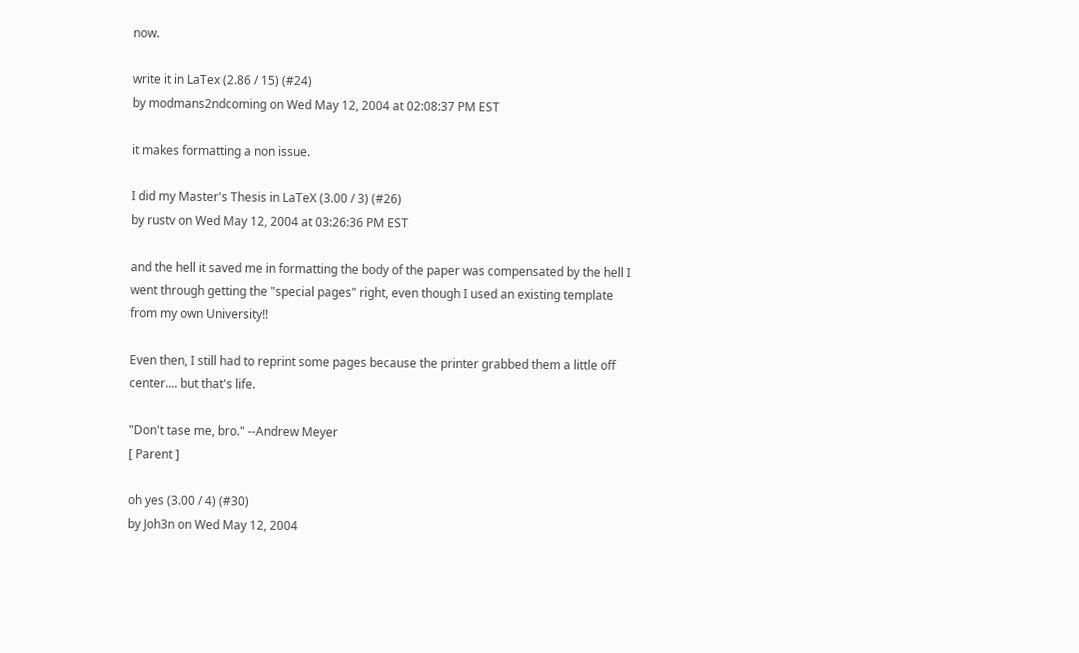now.

write it in LaTex (2.86 / 15) (#24)
by modmans2ndcoming on Wed May 12, 2004 at 02:08:37 PM EST

it makes formatting a non issue.

I did my Master's Thesis in LaTeX (3.00 / 3) (#26)
by rustv on Wed May 12, 2004 at 03:26:36 PM EST

and the hell it saved me in formatting the body of the paper was compensated by the hell I went through getting the "special pages" right, even though I used an existing template from my own University!!

Even then, I still had to reprint some pages because the printer grabbed them a little off center.... but that's life.

"Don't tase me, bro." --Andrew Meyer
[ Parent ]

oh yes (3.00 / 4) (#30)
by Joh3n on Wed May 12, 2004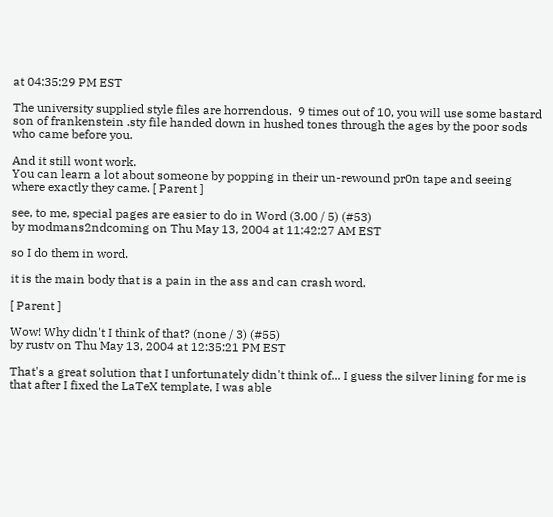at 04:35:29 PM EST

The university supplied style files are horrendous.  9 times out of 10, you will use some bastard son of frankenstein .sty file handed down in hushed tones through the ages by the poor sods who came before you.

And it still wont work.
You can learn a lot about someone by popping in their un-rewound pr0n tape and seeing where exactly they came. [ Parent ]

see, to me, special pages are easier to do in Word (3.00 / 5) (#53)
by modmans2ndcoming on Thu May 13, 2004 at 11:42:27 AM EST

so I do them in word.

it is the main body that is a pain in the ass and can crash word.

[ Parent ]

Wow! Why didn't I think of that? (none / 3) (#55)
by rustv on Thu May 13, 2004 at 12:35:21 PM EST

That's a great solution that I unfortunately didn't think of... I guess the silver lining for me is that after I fixed the LaTeX template, I was able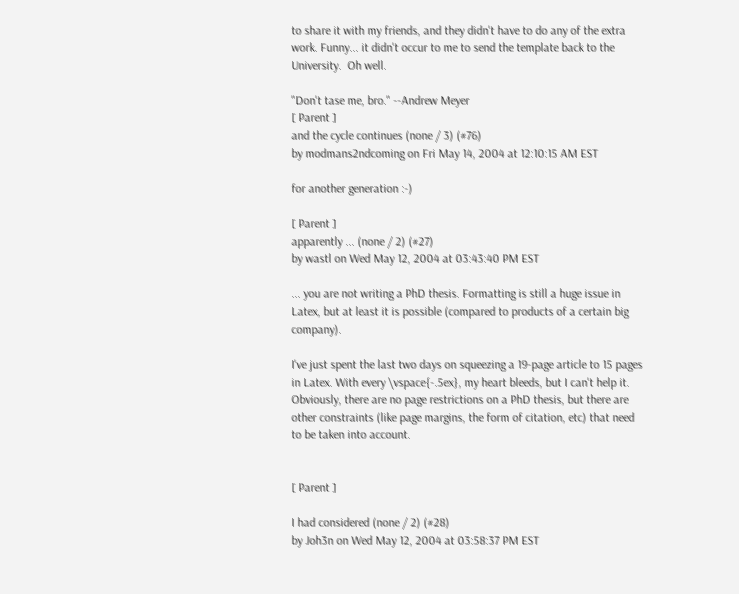to share it with my friends, and they didn't have to do any of the extra work. Funny... it didn't occur to me to send the template back to the University.  Oh well.

"Don't tase me, bro." --Andrew Meyer
[ Parent ]
and the cycle continues (none / 3) (#76)
by modmans2ndcoming on Fri May 14, 2004 at 12:10:15 AM EST

for another generation :-)

[ Parent ]
apparently ... (none / 2) (#27)
by wastl on Wed May 12, 2004 at 03:43:40 PM EST

... you are not writing a PhD thesis. Formatting is still a huge issue in Latex, but at least it is possible (compared to products of a certain big company).

I've just spent the last two days on squeezing a 19-page article to 15 pages in Latex. With every \vspace{-.5ex}, my heart bleeds, but I can't help it. Obviously, there are no page restrictions on a PhD thesis, but there are other constraints (like page margins, the form of citation, etc) that need to be taken into account.


[ Parent ]

I had considered (none / 2) (#28)
by Joh3n on Wed May 12, 2004 at 03:58:37 PM EST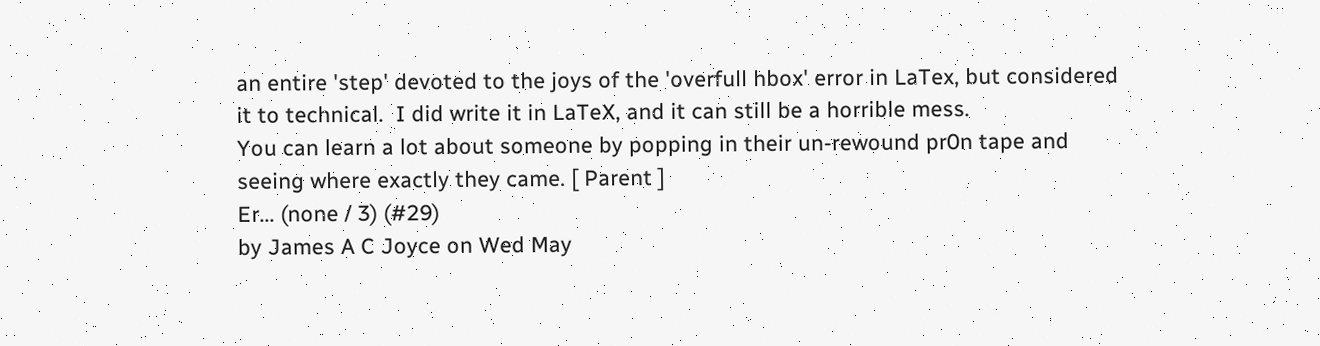an entire 'step' devoted to the joys of the 'overfull hbox' error in LaTex, but considered it to technical.  I did write it in LaTeX, and it can still be a horrible mess.
You can learn a lot about someone by popping in their un-rewound pr0n tape and seeing where exactly they came. [ Parent ]
Er... (none / 3) (#29)
by James A C Joyce on Wed May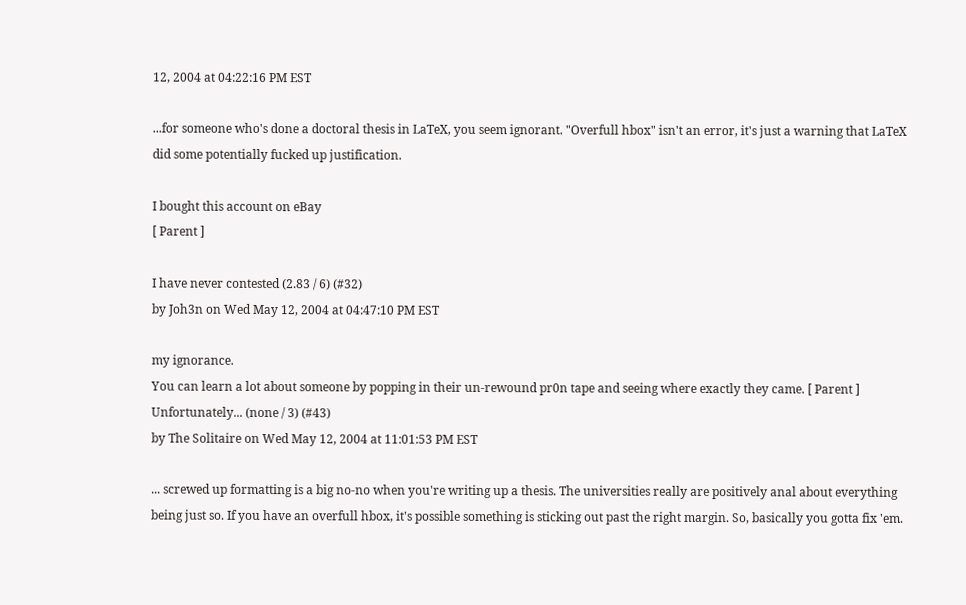12, 2004 at 04:22:16 PM EST

...for someone who's done a doctoral thesis in LaTeX, you seem ignorant. "Overfull hbox" isn't an error, it's just a warning that LaTeX did some potentially fucked up justification.

I bought this account on eBay
[ Parent ]

I have never contested (2.83 / 6) (#32)
by Joh3n on Wed May 12, 2004 at 04:47:10 PM EST

my ignorance.
You can learn a lot about someone by popping in their un-rewound pr0n tape and seeing where exactly they came. [ Parent ]
Unfortunately... (none / 3) (#43)
by The Solitaire on Wed May 12, 2004 at 11:01:53 PM EST

... screwed up formatting is a big no-no when you're writing up a thesis. The universities really are positively anal about everything being just so. If you have an overfull hbox, it's possible something is sticking out past the right margin. So, basically you gotta fix 'em.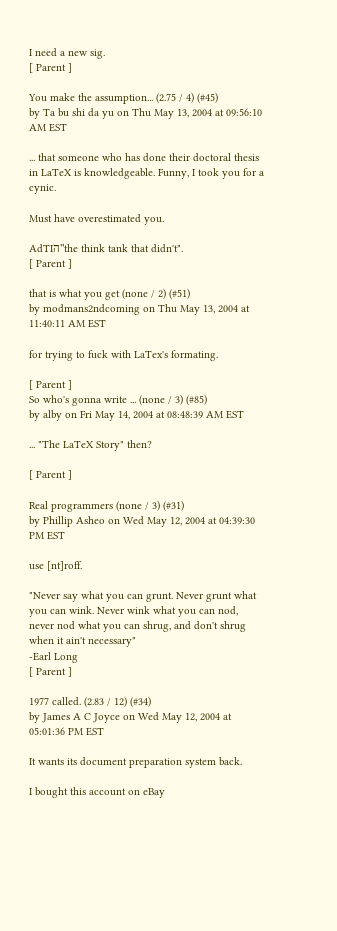I need a new sig.
[ Parent ]

You make the assumption... (2.75 / 4) (#45)
by Ta bu shi da yu on Thu May 13, 2004 at 09:56:10 AM EST

... that someone who has done their doctoral thesis in LaTeX is knowledgeable. Funny, I took you for a cynic.

Must have overestimated you.

AdTIה"the think tank that didn't".
[ Parent ]

that is what you get (none / 2) (#51)
by modmans2ndcoming on Thu May 13, 2004 at 11:40:11 AM EST

for trying to fuck with LaTex's formating.

[ Parent ]
So who's gonna write ... (none / 3) (#85)
by alby on Fri May 14, 2004 at 08:48:39 AM EST

... "The LaTeX Story" then?

[ Parent ]

Real programmers (none / 3) (#31)
by Phillip Asheo on Wed May 12, 2004 at 04:39:30 PM EST

use [nt]roff.

"Never say what you can grunt. Never grunt what you can wink. Never wink what you can nod, never nod what you can shrug, and don't shrug when it ain't necessary"
-Earl Long
[ Parent ]

1977 called. (2.83 / 12) (#34)
by James A C Joyce on Wed May 12, 2004 at 05:01:36 PM EST

It wants its document preparation system back.

I bought this account on eBay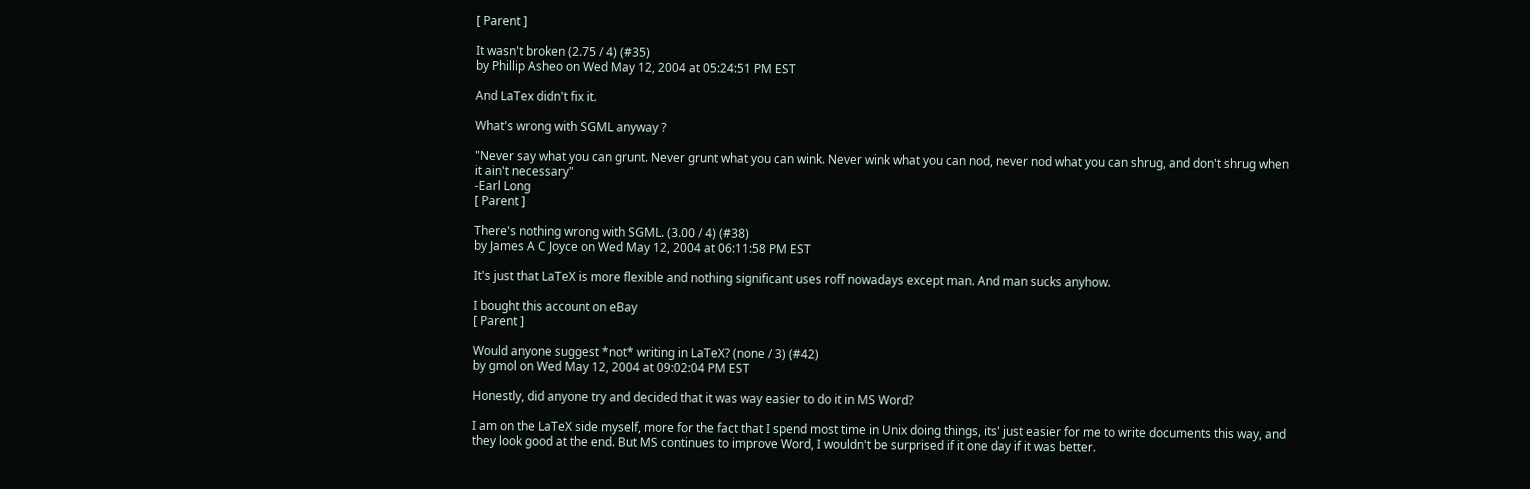[ Parent ]

It wasn't broken (2.75 / 4) (#35)
by Phillip Asheo on Wed May 12, 2004 at 05:24:51 PM EST

And LaTex didn't fix it.

What's wrong with SGML anyway ?

"Never say what you can grunt. Never grunt what you can wink. Never wink what you can nod, never nod what you can shrug, and don't shrug when it ain't necessary"
-Earl Long
[ Parent ]

There's nothing wrong with SGML. (3.00 / 4) (#38)
by James A C Joyce on Wed May 12, 2004 at 06:11:58 PM EST

It's just that LaTeX is more flexible and nothing significant uses roff nowadays except man. And man sucks anyhow.

I bought this account on eBay
[ Parent ]

Would anyone suggest *not* writing in LaTeX? (none / 3) (#42)
by gmol on Wed May 12, 2004 at 09:02:04 PM EST

Honestly, did anyone try and decided that it was way easier to do it in MS Word?

I am on the LaTeX side myself, more for the fact that I spend most time in Unix doing things, its' just easier for me to write documents this way, and they look good at the end. But MS continues to improve Word, I wouldn't be surprised if it one day if it was better.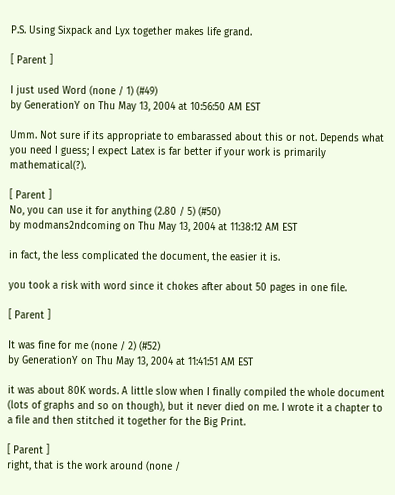P.S. Using Sixpack and Lyx together makes life grand.

[ Parent ]

I just used Word (none / 1) (#49)
by GenerationY on Thu May 13, 2004 at 10:56:50 AM EST

Umm. Not sure if its appropriate to embarassed about this or not. Depends what you need I guess; I expect Latex is far better if your work is primarily mathematical(?).

[ Parent ]
No, you can use it for anything (2.80 / 5) (#50)
by modmans2ndcoming on Thu May 13, 2004 at 11:38:12 AM EST

in fact, the less complicated the document, the easier it is.

you took a risk with word since it chokes after about 50 pages in one file.

[ Parent ]

It was fine for me (none / 2) (#52)
by GenerationY on Thu May 13, 2004 at 11:41:51 AM EST

it was about 80K words. A little slow when I finally compiled the whole document (lots of graphs and so on though), but it never died on me. I wrote it a chapter to a file and then stitched it together for the Big Print.

[ Parent ]
right, that is the work around (none /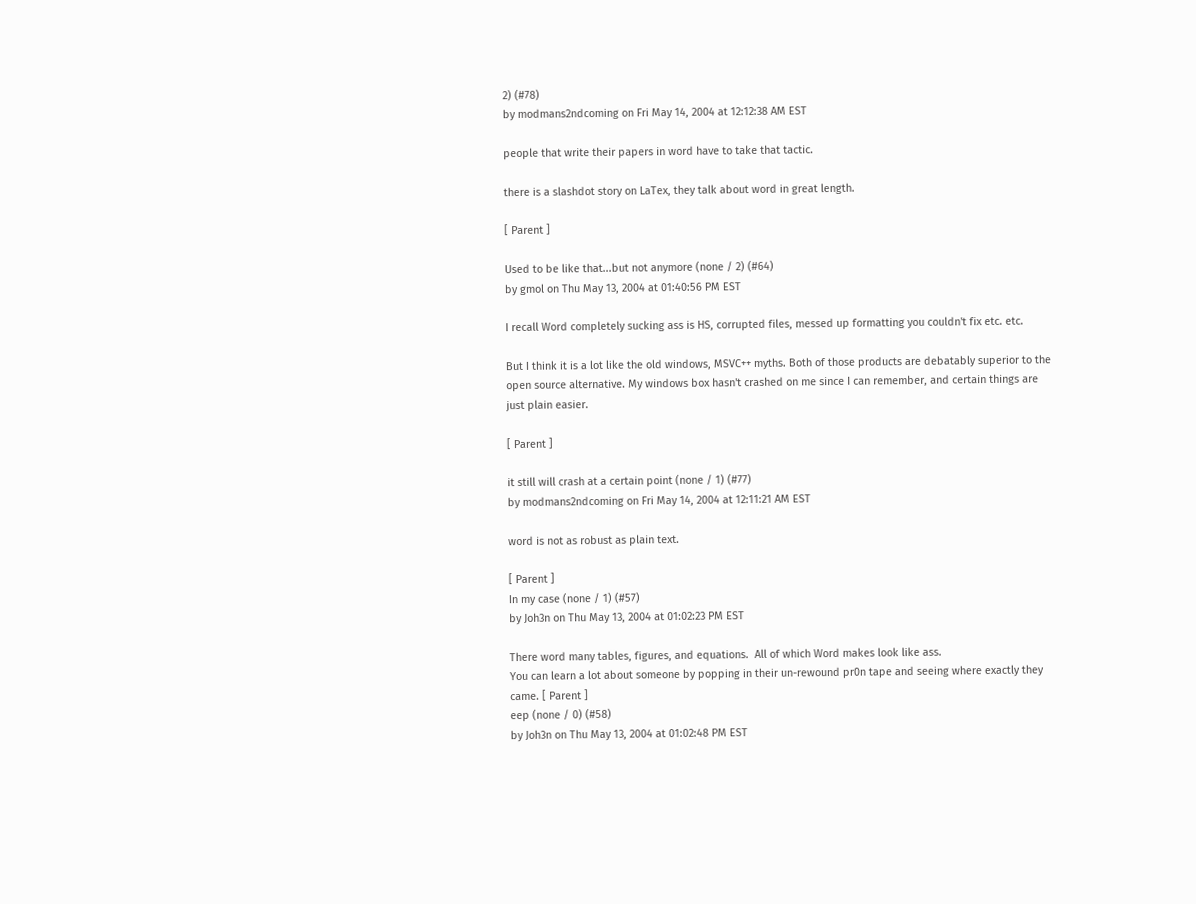2) (#78)
by modmans2ndcoming on Fri May 14, 2004 at 12:12:38 AM EST

people that write their papers in word have to take that tactic.

there is a slashdot story on LaTex, they talk about word in great length.

[ Parent ]

Used to be like that...but not anymore (none / 2) (#64)
by gmol on Thu May 13, 2004 at 01:40:56 PM EST

I recall Word completely sucking ass is HS, corrupted files, messed up formatting you couldn't fix etc. etc.

But I think it is a lot like the old windows, MSVC++ myths. Both of those products are debatably superior to the open source alternative. My windows box hasn't crashed on me since I can remember, and certain things are just plain easier.

[ Parent ]

it still will crash at a certain point (none / 1) (#77)
by modmans2ndcoming on Fri May 14, 2004 at 12:11:21 AM EST

word is not as robust as plain text.

[ Parent ]
In my case (none / 1) (#57)
by Joh3n on Thu May 13, 2004 at 01:02:23 PM EST

There word many tables, figures, and equations.  All of which Word makes look like ass.
You can learn a lot about someone by popping in their un-rewound pr0n tape and seeing where exactly they came. [ Parent ]
eep (none / 0) (#58)
by Joh3n on Thu May 13, 2004 at 01:02:48 PM EST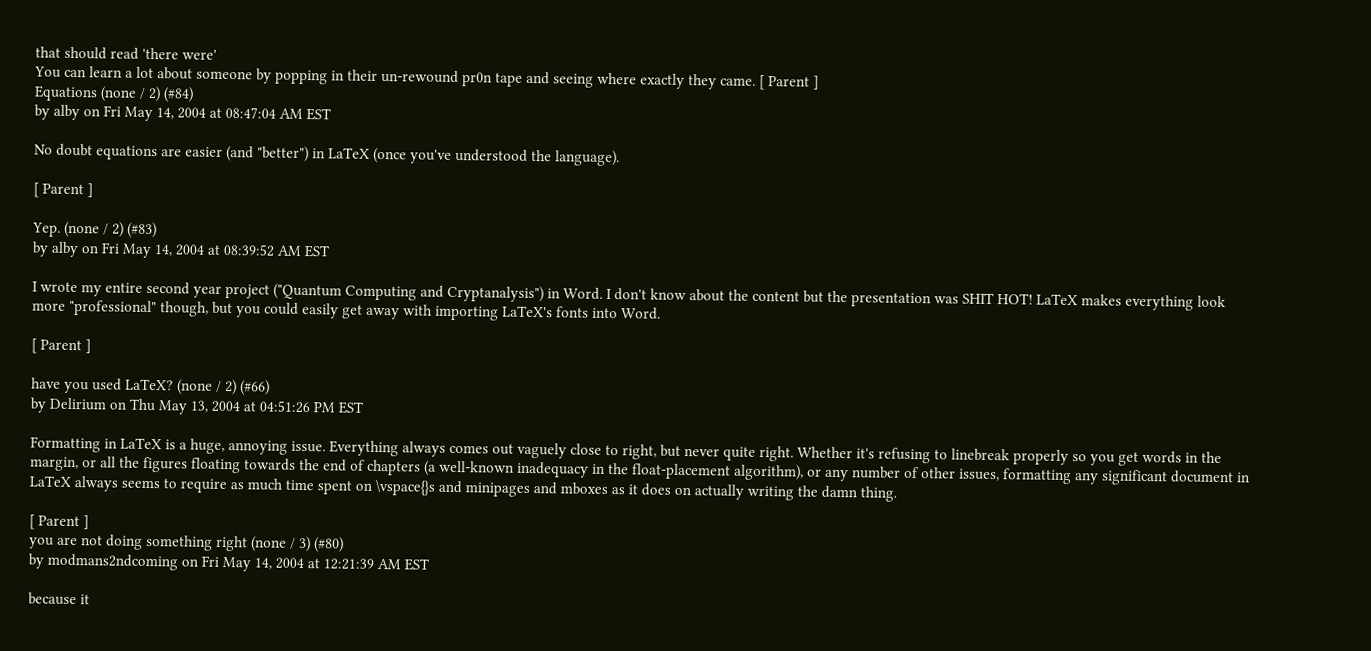that should read 'there were'
You can learn a lot about someone by popping in their un-rewound pr0n tape and seeing where exactly they came. [ Parent ]
Equations (none / 2) (#84)
by alby on Fri May 14, 2004 at 08:47:04 AM EST

No doubt equations are easier (and "better") in LaTeX (once you've understood the language).

[ Parent ]

Yep. (none / 2) (#83)
by alby on Fri May 14, 2004 at 08:39:52 AM EST

I wrote my entire second year project ("Quantum Computing and Cryptanalysis") in Word. I don't know about the content but the presentation was SHIT HOT! LaTeX makes everything look more "professional" though, but you could easily get away with importing LaTeX's fonts into Word.

[ Parent ]

have you used LaTeX? (none / 2) (#66)
by Delirium on Thu May 13, 2004 at 04:51:26 PM EST

Formatting in LaTeX is a huge, annoying issue. Everything always comes out vaguely close to right, but never quite right. Whether it's refusing to linebreak properly so you get words in the margin, or all the figures floating towards the end of chapters (a well-known inadequacy in the float-placement algorithm), or any number of other issues, formatting any significant document in LaTeX always seems to require as much time spent on \vspace{}s and minipages and mboxes as it does on actually writing the damn thing.

[ Parent ]
you are not doing something right (none / 3) (#80)
by modmans2ndcoming on Fri May 14, 2004 at 12:21:39 AM EST

because it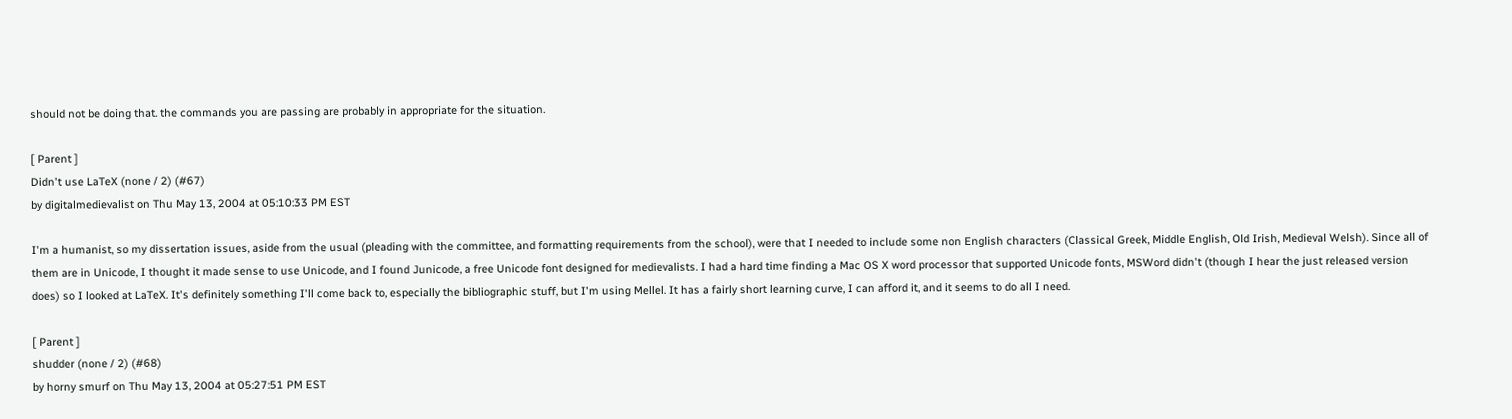should not be doing that. the commands you are passing are probably in appropriate for the situation.

[ Parent ]
Didn't use LaTeX (none / 2) (#67)
by digitalmedievalist on Thu May 13, 2004 at 05:10:33 PM EST

I'm a humanist, so my dissertation issues, aside from the usual (pleading with the committee, and formatting requirements from the school), were that I needed to include some non English characters (Classical Greek, Middle English, Old Irish, Medieval Welsh). Since all of them are in Unicode, I thought it made sense to use Unicode, and I found Junicode, a free Unicode font designed for medievalists. I had a hard time finding a Mac OS X word processor that supported Unicode fonts, MSWord didn't (though I hear the just released version does) so I looked at LaTeX. It's definitely something I'll come back to, especially the bibliographic stuff, but I'm using Mellel. It has a fairly short learning curve, I can afford it, and it seems to do all I need.

[ Parent ]
shudder (none / 2) (#68)
by horny smurf on Thu May 13, 2004 at 05:27:51 PM EST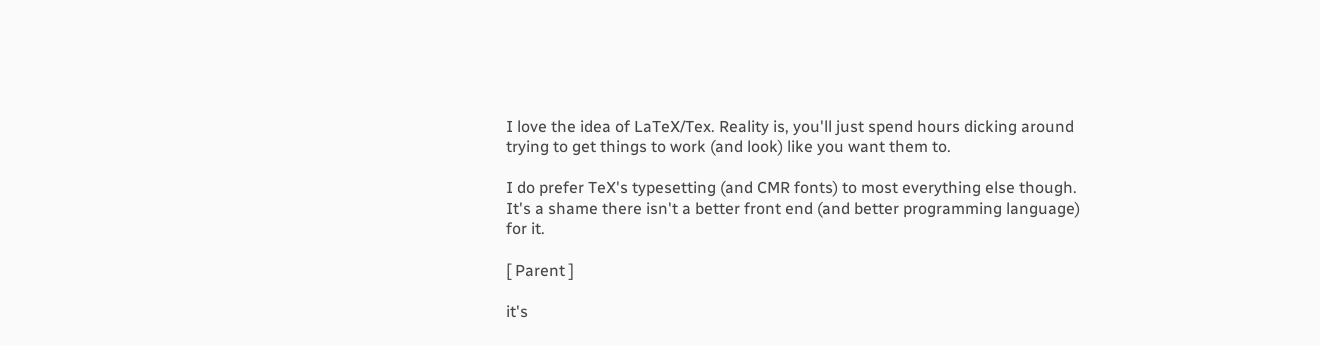I love the idea of LaTeX/Tex. Reality is, you'll just spend hours dicking around trying to get things to work (and look) like you want them to.

I do prefer TeX's typesetting (and CMR fonts) to most everything else though. It's a shame there isn't a better front end (and better programming language) for it.

[ Parent ]

it's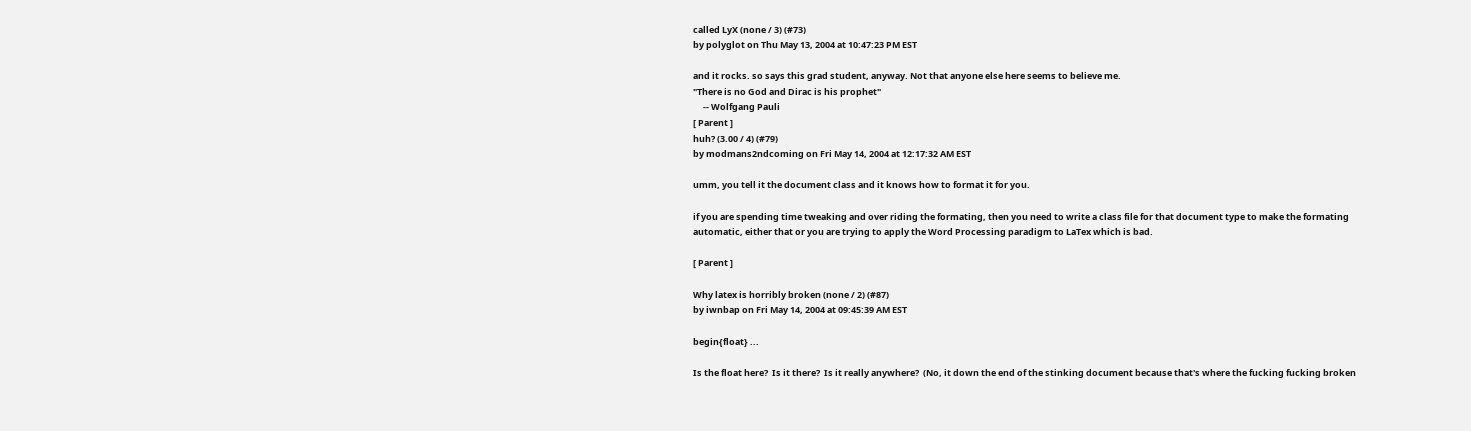called LyX (none / 3) (#73)
by polyglot on Thu May 13, 2004 at 10:47:23 PM EST

and it rocks. so says this grad student, anyway. Not that anyone else here seems to believe me.
"There is no God and Dirac is his prophet"
     -- Wolfgang Pauli
[ Parent ]
huh? (3.00 / 4) (#79)
by modmans2ndcoming on Fri May 14, 2004 at 12:17:32 AM EST

umm, you tell it the document class and it knows how to format it for you.

if you are spending time tweaking and over riding the formating, then you need to write a class file for that document type to make the formating automatic, either that or you are trying to apply the Word Processing paradigm to LaTex which is bad.

[ Parent ]

Why latex is horribly broken (none / 2) (#87)
by iwnbap on Fri May 14, 2004 at 09:45:39 AM EST

begin{float} ...

Is the float here?  Is it there?  Is it really anywhere?  (No, it down the end of the stinking document because that's where the fucking fucking broken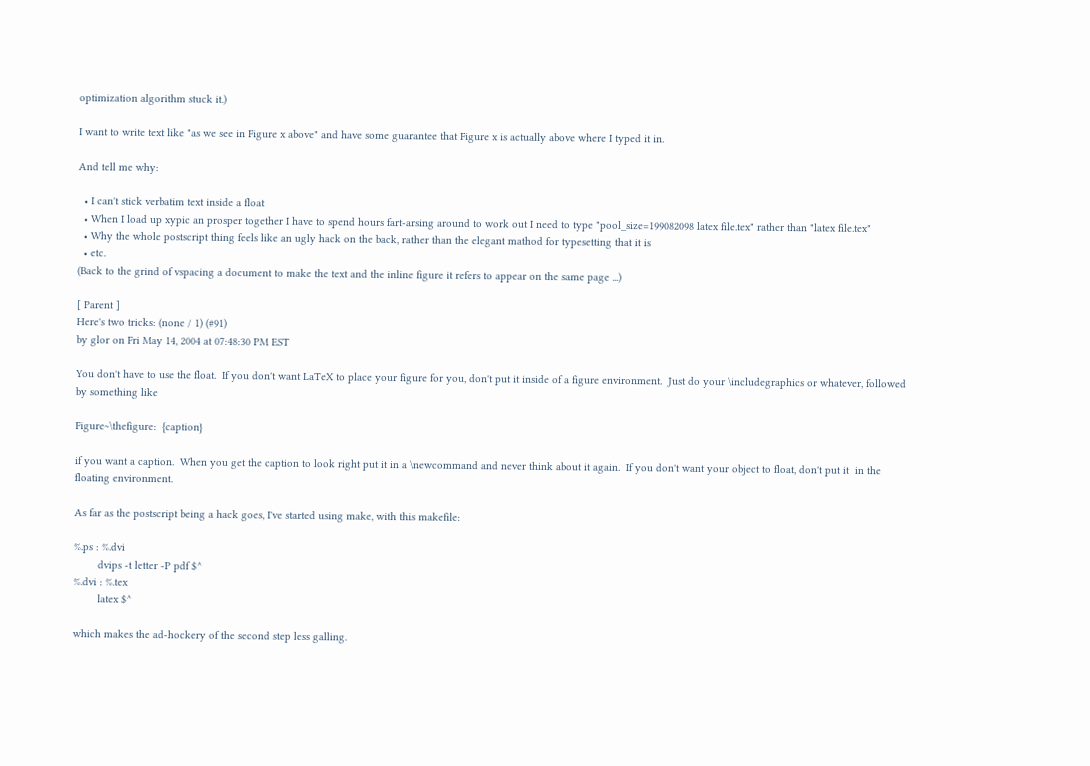optimization algorithm stuck it.)

I want to write text like "as we see in Figure x above" and have some guarantee that Figure x is actually above where I typed it in.

And tell me why:

  • I can't stick verbatim text inside a float
  • When I load up xypic an prosper together I have to spend hours fart-arsing around to work out I need to type "pool_size=199082098 latex file.tex" rather than "latex file.tex"
  • Why the whole postscript thing feels like an ugly hack on the back, rather than the elegant mathod for typesetting that it is
  • etc.
(Back to the grind of vspacing a document to make the text and the inline figure it refers to appear on the same page ...)

[ Parent ]
Here's two tricks: (none / 1) (#91)
by glor on Fri May 14, 2004 at 07:48:30 PM EST

You don't have to use the float.  If you don't want LaTeX to place your figure for you, don't put it inside of a figure environment.  Just do your \includegraphics or whatever, followed by something like

Figure~\thefigure:  {caption}

if you want a caption.  When you get the caption to look right put it in a \newcommand and never think about it again.  If you don't want your object to float, don't put it  in the floating environment.

As far as the postscript being a hack goes, I've started using make, with this makefile:

%.ps : %.dvi
        dvips -t letter -P pdf $^
%.dvi : %.tex
        latex $^

which makes the ad-hockery of the second step less galling.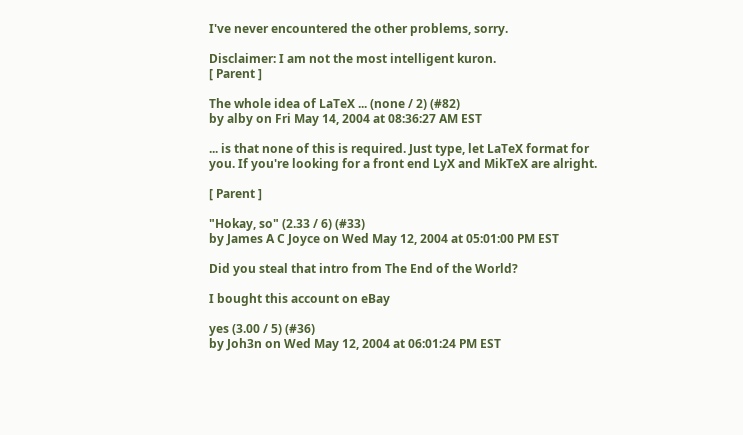I've never encountered the other problems, sorry.

Disclaimer: I am not the most intelligent kuron.
[ Parent ]

The whole idea of LaTeX ... (none / 2) (#82)
by alby on Fri May 14, 2004 at 08:36:27 AM EST

... is that none of this is required. Just type, let LaTeX format for you. If you're looking for a front end LyX and MikTeX are alright.

[ Parent ]

"Hokay, so" (2.33 / 6) (#33)
by James A C Joyce on Wed May 12, 2004 at 05:01:00 PM EST

Did you steal that intro from The End of the World?

I bought this account on eBay

yes (3.00 / 5) (#36)
by Joh3n on Wed May 12, 2004 at 06:01:24 PM EST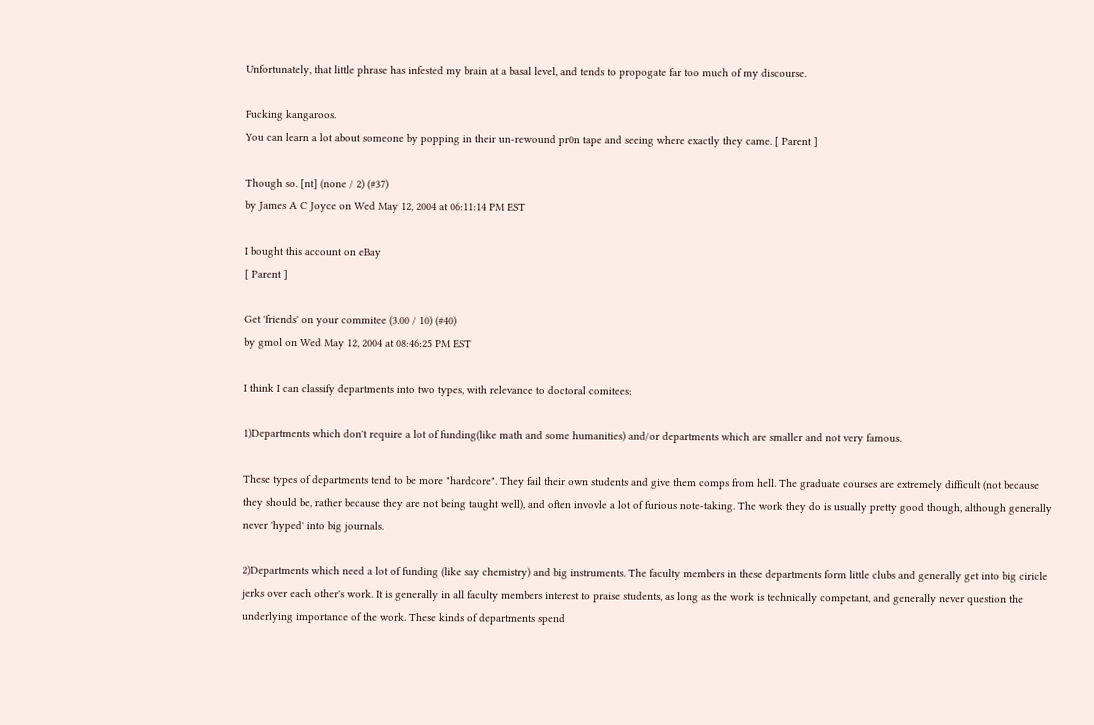Unfortunately, that little phrase has infested my brain at a basal level, and tends to propogate far too much of my discourse.

Fucking kangaroos.
You can learn a lot about someone by popping in their un-rewound pr0n tape and seeing where exactly they came. [ Parent ]

Though so. [nt] (none / 2) (#37)
by James A C Joyce on Wed May 12, 2004 at 06:11:14 PM EST

I bought this account on eBay
[ Parent ]

Get 'friends' on your commitee (3.00 / 10) (#40)
by gmol on Wed May 12, 2004 at 08:46:25 PM EST

I think I can classify departments into two types, with relevance to doctoral comitees:

1)Departments which don't require a lot of funding(like math and some humanities) and/or departments which are smaller and not very famous.

These types of departments tend to be more "hardcore". They fail their own students and give them comps from hell. The graduate courses are extremely difficult (not because they should be, rather because they are not being taught well), and often invovle a lot of furious note-taking. The work they do is usually pretty good though, although generally never 'hyped' into big journals.

2)Departments which need a lot of funding (like say chemistry) and big instruments. The faculty members in these departments form little clubs and generally get into big ciricle jerks over each other's work. It is generally in all faculty members interest to praise students, as long as the work is technically competant, and generally never question the underlying importance of the work. These kinds of departments spend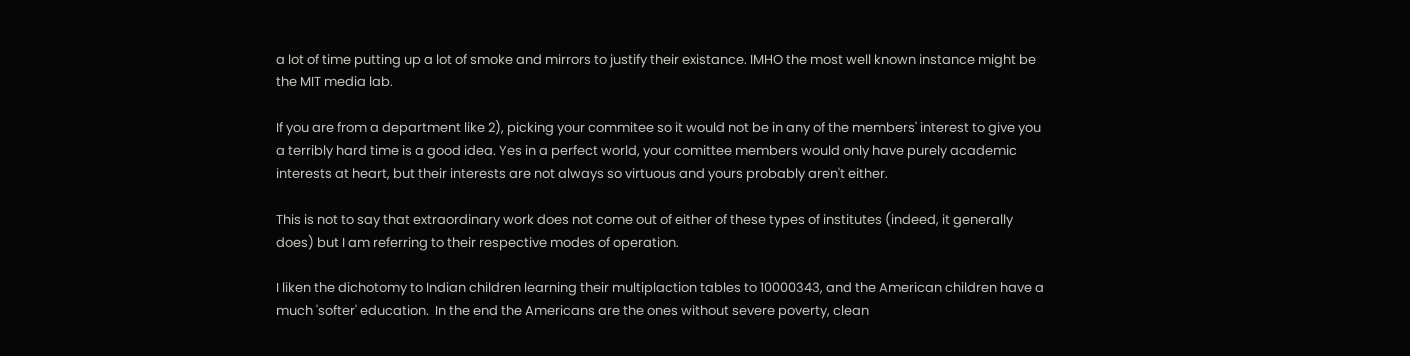a lot of time putting up a lot of smoke and mirrors to justify their existance. IMHO the most well known instance might be the MIT media lab.

If you are from a department like 2), picking your commitee so it would not be in any of the members' interest to give you a terribly hard time is a good idea. Yes in a perfect world, your comittee members would only have purely academic interests at heart, but their interests are not always so virtuous and yours probably aren't either.

This is not to say that extraordinary work does not come out of either of these types of institutes (indeed, it generally does) but I am referring to their respective modes of operation.

I liken the dichotomy to Indian children learning their multiplaction tables to 10000343, and the American children have a much 'softer' education.  In the end the Americans are the ones without severe poverty, clean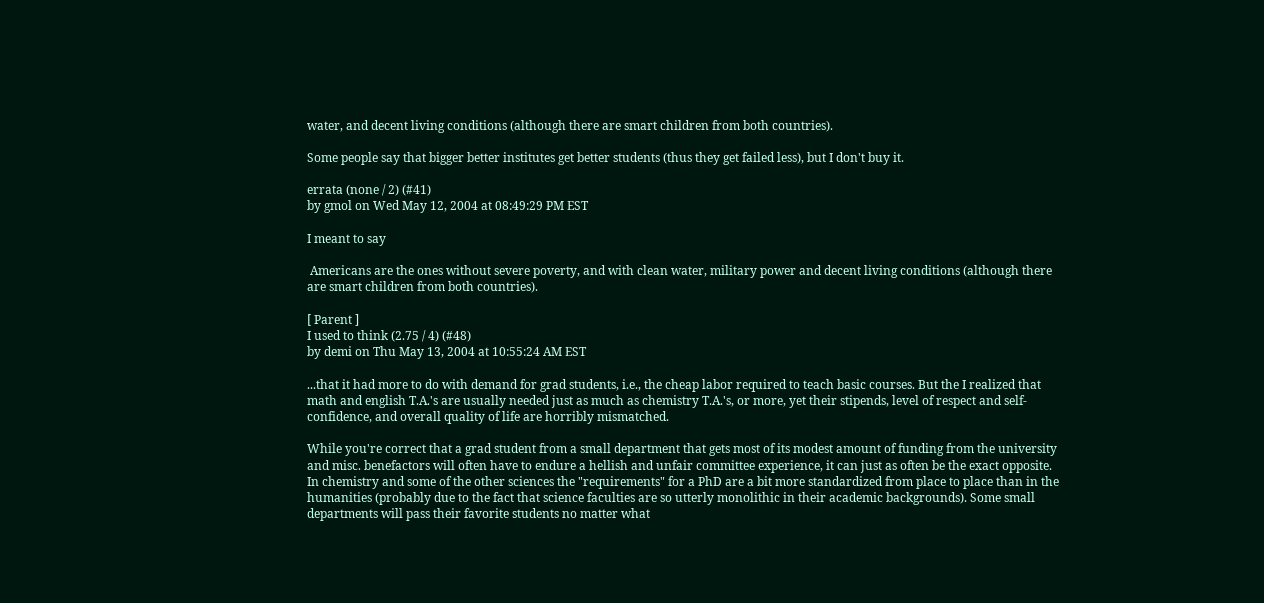water, and decent living conditions (although there are smart children from both countries).

Some people say that bigger better institutes get better students (thus they get failed less), but I don't buy it.

errata (none / 2) (#41)
by gmol on Wed May 12, 2004 at 08:49:29 PM EST

I meant to say

 Americans are the ones without severe poverty, and with clean water, military power and decent living conditions (although there are smart children from both countries).

[ Parent ]
I used to think (2.75 / 4) (#48)
by demi on Thu May 13, 2004 at 10:55:24 AM EST

...that it had more to do with demand for grad students, i.e., the cheap labor required to teach basic courses. But the I realized that math and english T.A.'s are usually needed just as much as chemistry T.A.'s, or more, yet their stipends, level of respect and self-confidence, and overall quality of life are horribly mismatched.

While you're correct that a grad student from a small department that gets most of its modest amount of funding from the university and misc. benefactors will often have to endure a hellish and unfair committee experience, it can just as often be the exact opposite. In chemistry and some of the other sciences the "requirements" for a PhD are a bit more standardized from place to place than in the humanities (probably due to the fact that science faculties are so utterly monolithic in their academic backgrounds). Some small departments will pass their favorite students no matter what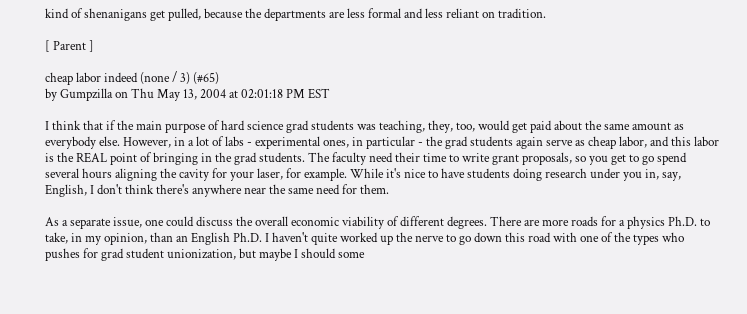kind of shenanigans get pulled, because the departments are less formal and less reliant on tradition.

[ Parent ]

cheap labor indeed (none / 3) (#65)
by Gumpzilla on Thu May 13, 2004 at 02:01:18 PM EST

I think that if the main purpose of hard science grad students was teaching, they, too, would get paid about the same amount as everybody else. However, in a lot of labs - experimental ones, in particular - the grad students again serve as cheap labor, and this labor is the REAL point of bringing in the grad students. The faculty need their time to write grant proposals, so you get to go spend several hours aligning the cavity for your laser, for example. While it's nice to have students doing research under you in, say, English, I don't think there's anywhere near the same need for them.

As a separate issue, one could discuss the overall economic viability of different degrees. There are more roads for a physics Ph.D. to take, in my opinion, than an English Ph.D. I haven't quite worked up the nerve to go down this road with one of the types who pushes for grad student unionization, but maybe I should some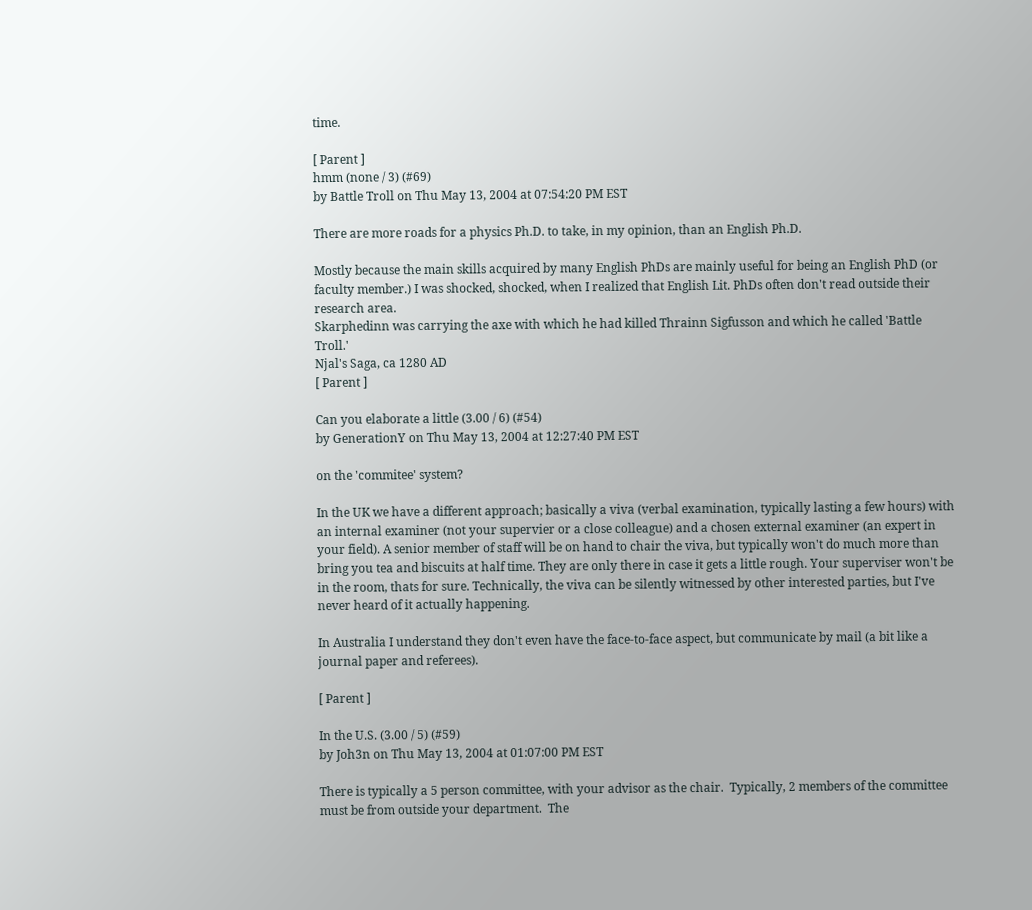time.

[ Parent ]
hmm (none / 3) (#69)
by Battle Troll on Thu May 13, 2004 at 07:54:20 PM EST

There are more roads for a physics Ph.D. to take, in my opinion, than an English Ph.D.

Mostly because the main skills acquired by many English PhDs are mainly useful for being an English PhD (or faculty member.) I was shocked, shocked, when I realized that English Lit. PhDs often don't read outside their research area.
Skarphedinn was carrying the axe with which he had killed Thrainn Sigfusson and which he called 'Battle Troll.'
Njal's Saga, ca 1280 AD
[ Parent ]

Can you elaborate a little (3.00 / 6) (#54)
by GenerationY on Thu May 13, 2004 at 12:27:40 PM EST

on the 'commitee' system?

In the UK we have a different approach; basically a viva (verbal examination, typically lasting a few hours) with an internal examiner (not your supervier or a close colleague) and a chosen external examiner (an expert in your field). A senior member of staff will be on hand to chair the viva, but typically won't do much more than bring you tea and biscuits at half time. They are only there in case it gets a little rough. Your superviser won't be in the room, thats for sure. Technically, the viva can be silently witnessed by other interested parties, but I've never heard of it actually happening.

In Australia I understand they don't even have the face-to-face aspect, but communicate by mail (a bit like a journal paper and referees).

[ Parent ]

In the U.S. (3.00 / 5) (#59)
by Joh3n on Thu May 13, 2004 at 01:07:00 PM EST

There is typically a 5 person committee, with your advisor as the chair.  Typically, 2 members of the committee must be from outside your department.  The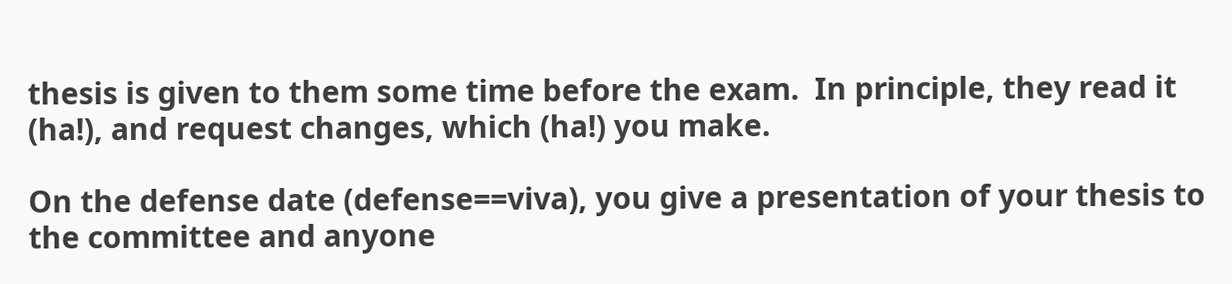thesis is given to them some time before the exam.  In principle, they read it (ha!), and request changes, which (ha!) you make.

On the defense date (defense==viva), you give a presentation of your thesis to the committee and anyone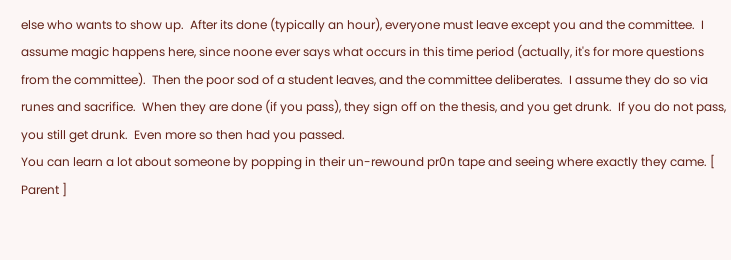else who wants to show up.  After its done (typically an hour), everyone must leave except you and the committee.  I assume magic happens here, since noone ever says what occurs in this time period (actually, it's for more questions from the committee).  Then the poor sod of a student leaves, and the committee deliberates.  I assume they do so via runes and sacrifice.  When they are done (if you pass), they sign off on the thesis, and you get drunk.  If you do not pass, you still get drunk.  Even more so then had you passed.
You can learn a lot about someone by popping in their un-rewound pr0n tape and seeing where exactly they came. [ Parent ]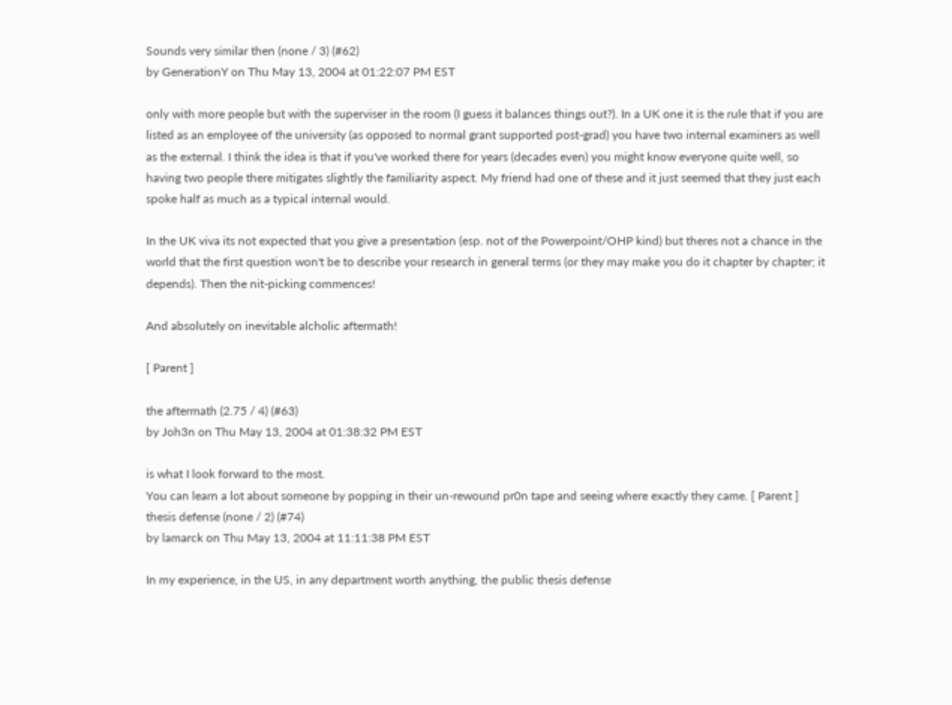Sounds very similar then (none / 3) (#62)
by GenerationY on Thu May 13, 2004 at 01:22:07 PM EST

only with more people but with the superviser in the room (I guess it balances things out?). In a UK one it is the rule that if you are listed as an employee of the university (as opposed to normal grant supported post-grad) you have two internal examiners as well as the external. I think the idea is that if you've worked there for years (decades even) you might know everyone quite well, so having two people there mitigates slightly the familiarity aspect. My friend had one of these and it just seemed that they just each spoke half as much as a typical internal would.

In the UK viva its not expected that you give a presentation (esp. not of the Powerpoint/OHP kind) but theres not a chance in the world that the first question won't be to describe your research in general terms (or they may make you do it chapter by chapter; it depends). Then the nit-picking commences!

And absolutely on inevitable alcholic aftermath!

[ Parent ]

the aftermath (2.75 / 4) (#63)
by Joh3n on Thu May 13, 2004 at 01:38:32 PM EST

is what I look forward to the most.
You can learn a lot about someone by popping in their un-rewound pr0n tape and seeing where exactly they came. [ Parent ]
thesis defense (none / 2) (#74)
by lamarck on Thu May 13, 2004 at 11:11:38 PM EST

In my experience, in the US, in any department worth anything, the public thesis defense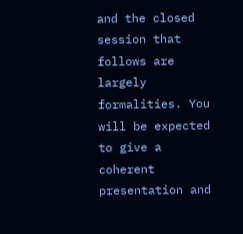and the closed session that follows are largely formalities. You will be expected to give a coherent presentation and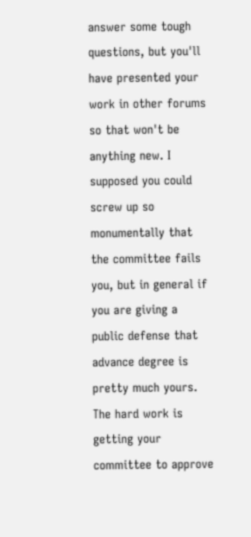answer some tough questions, but you'll have presented your work in other forums so that won't be anything new. I supposed you could screw up so monumentally that the committee fails you, but in general if you are giving a public defense that advance degree is pretty much yours. The hard work is getting your committee to approve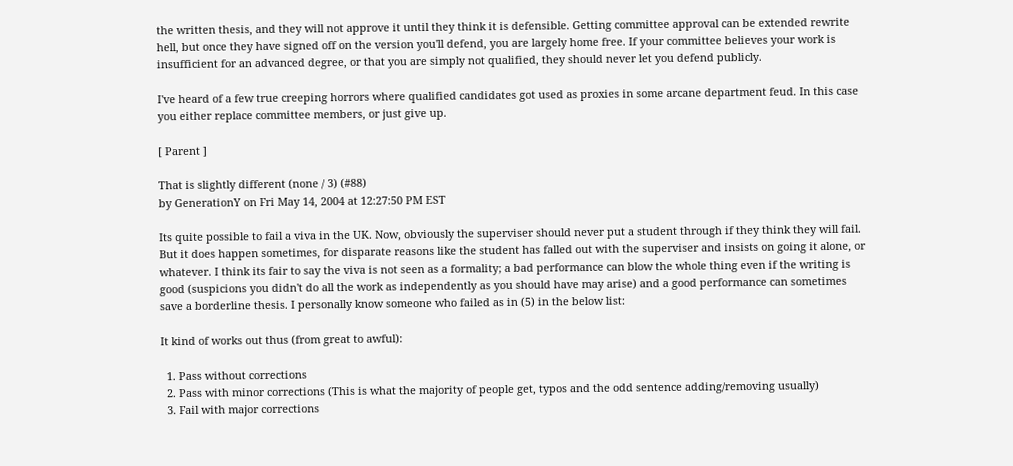the written thesis, and they will not approve it until they think it is defensible. Getting committee approval can be extended rewrite hell, but once they have signed off on the version you'll defend, you are largely home free. If your committee believes your work is insufficient for an advanced degree, or that you are simply not qualified, they should never let you defend publicly.

I've heard of a few true creeping horrors where qualified candidates got used as proxies in some arcane department feud. In this case you either replace committee members, or just give up.

[ Parent ]

That is slightly different (none / 3) (#88)
by GenerationY on Fri May 14, 2004 at 12:27:50 PM EST

Its quite possible to fail a viva in the UK. Now, obviously the superviser should never put a student through if they think they will fail. But it does happen sometimes, for disparate reasons like the student has falled out with the superviser and insists on going it alone, or whatever. I think its fair to say the viva is not seen as a formality; a bad performance can blow the whole thing even if the writing is good (suspicions you didn't do all the work as independently as you should have may arise) and a good performance can sometimes save a borderline thesis. I personally know someone who failed as in (5) in the below list:

It kind of works out thus (from great to awful):

  1. Pass without corrections
  2. Pass with minor corrections (This is what the majority of people get, typos and the odd sentence adding/removing usually)
  3. Fail with major corrections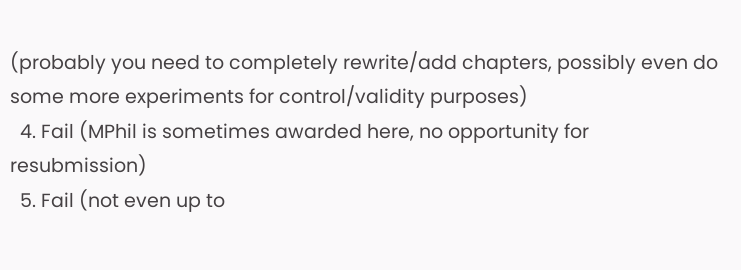(probably you need to completely rewrite/add chapters, possibly even do some more experiments for control/validity purposes)
  4. Fail (MPhil is sometimes awarded here, no opportunity for resubmission)
  5. Fail (not even up to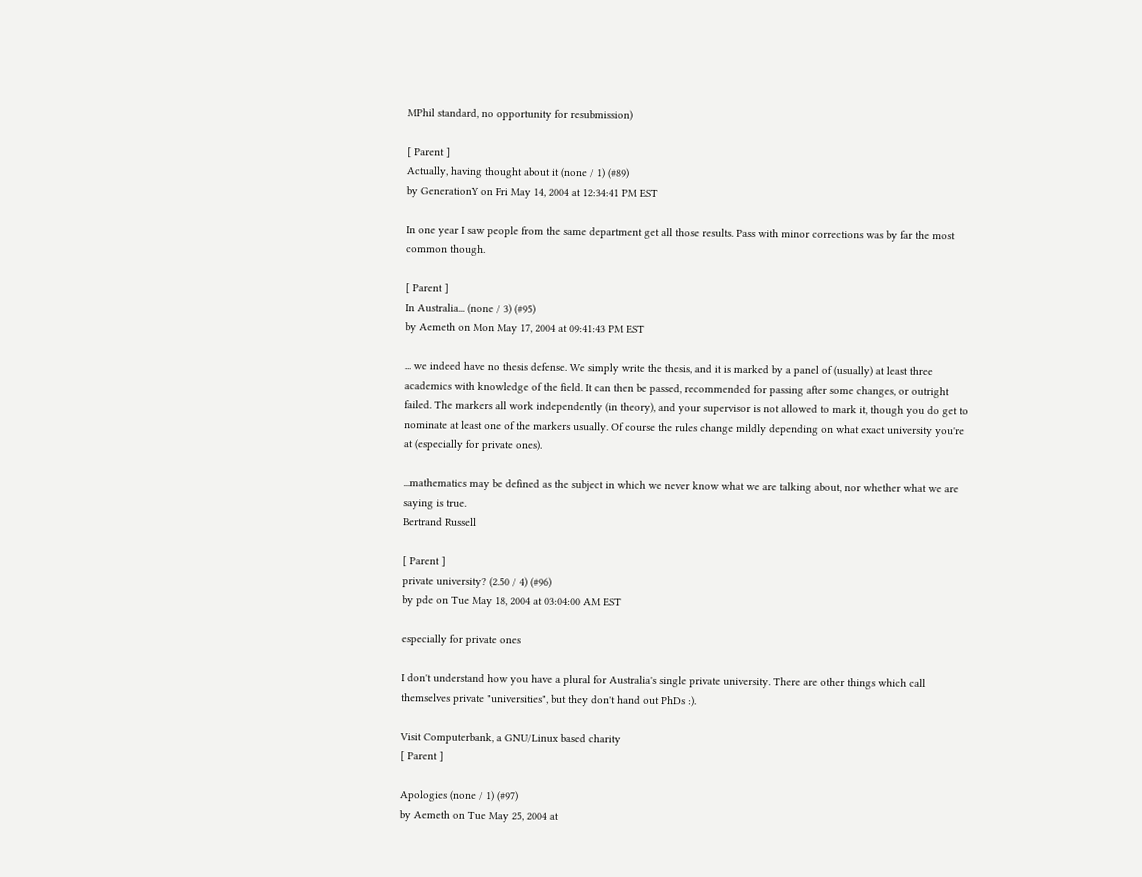MPhil standard, no opportunity for resubmission)

[ Parent ]
Actually, having thought about it (none / 1) (#89)
by GenerationY on Fri May 14, 2004 at 12:34:41 PM EST

In one year I saw people from the same department get all those results. Pass with minor corrections was by far the most common though.

[ Parent ]
In Australia... (none / 3) (#95)
by Aemeth on Mon May 17, 2004 at 09:41:43 PM EST

... we indeed have no thesis defense. We simply write the thesis, and it is marked by a panel of (usually) at least three academics with knowledge of the field. It can then be passed, recommended for passing after some changes, or outright failed. The markers all work independently (in theory), and your supervisor is not allowed to mark it, though you do get to nominate at least one of the markers usually. Of course the rules change mildly depending on what exact university you're at (especially for private ones).

...mathematics may be defined as the subject in which we never know what we are talking about, nor whether what we are saying is true.
Bertrand Russell

[ Parent ]
private university? (2.50 / 4) (#96)
by pde on Tue May 18, 2004 at 03:04:00 AM EST

especially for private ones

I don't understand how you have a plural for Australia's single private university. There are other things which call themselves private "universities", but they don't hand out PhDs :).

Visit Computerbank, a GNU/Linux based charity
[ Parent ]

Apologies (none / 1) (#97)
by Aemeth on Tue May 25, 2004 at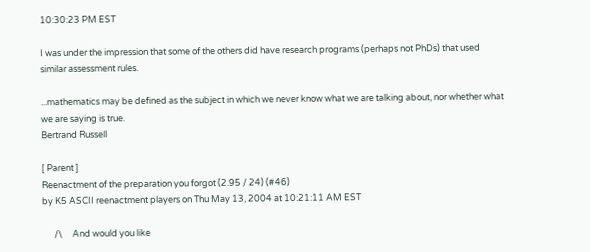10:30:23 PM EST

I was under the impression that some of the others did have research programs (perhaps not PhDs) that used similar assessment rules.

...mathematics may be defined as the subject in which we never know what we are talking about, nor whether what we are saying is true.
Bertrand Russell

[ Parent ]
Reenactment of the preparation you forgot (2.95 / 24) (#46)
by K5 ASCII reenactment players on Thu May 13, 2004 at 10:21:11 AM EST

      /\     And would you like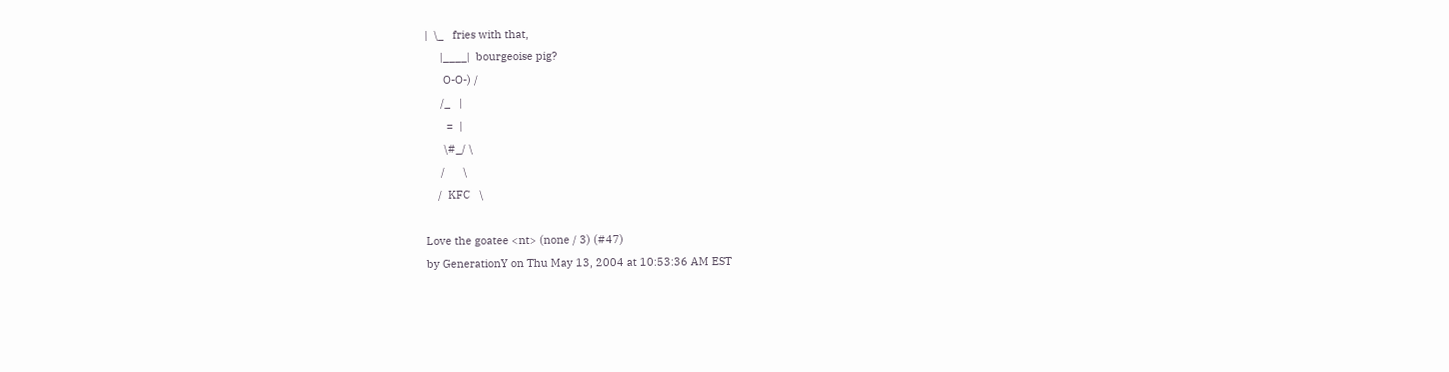|  \_   fries with that,
     |____|  bourgeoise pig?
      O-O-) /
     /_   |
       =  |
      \#_/ \
     /      \
    /  KFC   \

Love the goatee <nt> (none / 3) (#47)
by GenerationY on Thu May 13, 2004 at 10:53:36 AM EST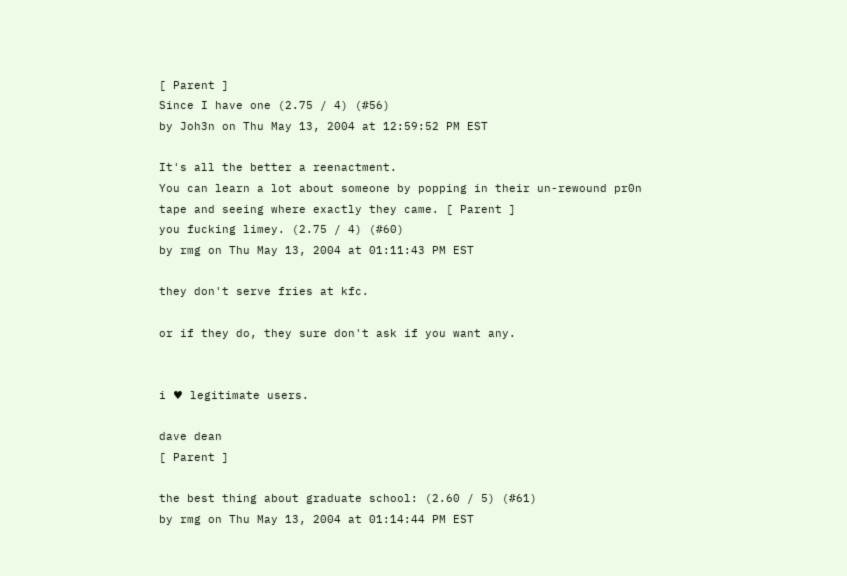[ Parent ]
Since I have one (2.75 / 4) (#56)
by Joh3n on Thu May 13, 2004 at 12:59:52 PM EST

It's all the better a reenactment.
You can learn a lot about someone by popping in their un-rewound pr0n tape and seeing where exactly they came. [ Parent ]
you fucking limey. (2.75 / 4) (#60)
by rmg on Thu May 13, 2004 at 01:11:43 PM EST

they don't serve fries at kfc.

or if they do, they sure don't ask if you want any.


i ♥ legitimate users.

dave dean
[ Parent ]

the best thing about graduate school: (2.60 / 5) (#61)
by rmg on Thu May 13, 2004 at 01:14:44 PM EST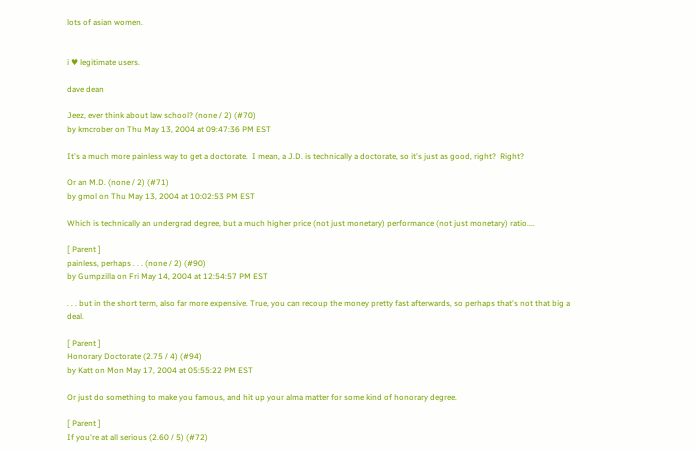lots of asian women.


i ♥ legitimate users.

dave dean

Jeez, ever think about law school? (none / 2) (#70)
by kmcrober on Thu May 13, 2004 at 09:47:36 PM EST

It's a much more painless way to get a doctorate.  I mean, a J.D. is technically a doctorate, so it's just as good, right?  Right?

Or an M.D. (none / 2) (#71)
by gmol on Thu May 13, 2004 at 10:02:53 PM EST

Which is technically an undergrad degree, but a much higher price (not just monetary) performance (not just monetary) ratio....

[ Parent ]
painless, perhaps . . . (none / 2) (#90)
by Gumpzilla on Fri May 14, 2004 at 12:54:57 PM EST

. . . but in the short term, also far more expensive. True, you can recoup the money pretty fast afterwards, so perhaps that's not that big a deal.

[ Parent ]
Honorary Doctorate (2.75 / 4) (#94)
by Katt on Mon May 17, 2004 at 05:55:22 PM EST

Or just do something to make you famous, and hit up your alma matter for some kind of honorary degree.

[ Parent ]
If you're at all serious (2.60 / 5) (#72)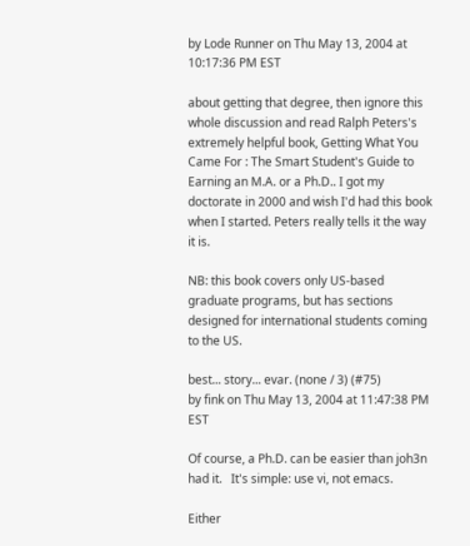by Lode Runner on Thu May 13, 2004 at 10:17:36 PM EST

about getting that degree, then ignore this whole discussion and read Ralph Peters's extremely helpful book, Getting What You Came For : The Smart Student's Guide to Earning an M.A. or a Ph.D.. I got my doctorate in 2000 and wish I'd had this book when I started. Peters really tells it the way it is.

NB: this book covers only US-based graduate programs, but has sections designed for international students coming to the US.

best... story... evar. (none / 3) (#75)
by fink on Thu May 13, 2004 at 11:47:38 PM EST

Of course, a Ph.D. can be easier than joh3n had it.   It's simple: use vi, not emacs.

Either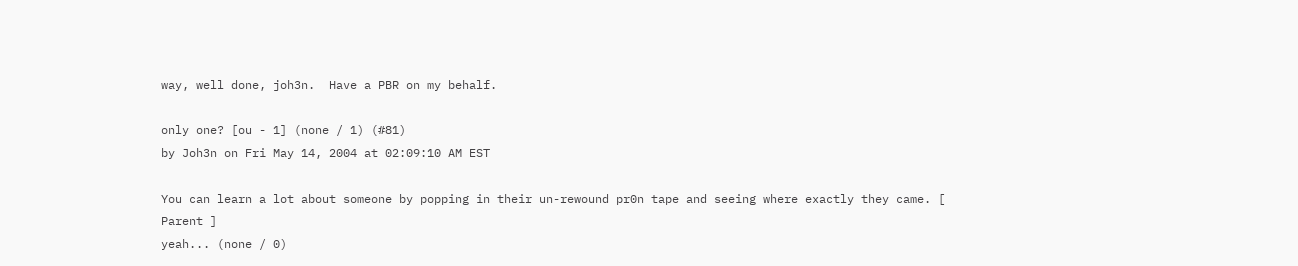way, well done, joh3n.  Have a PBR on my behalf.

only one? [ou - 1] (none / 1) (#81)
by Joh3n on Fri May 14, 2004 at 02:09:10 AM EST

You can learn a lot about someone by popping in their un-rewound pr0n tape and seeing where exactly they came. [ Parent ]
yeah... (none / 0)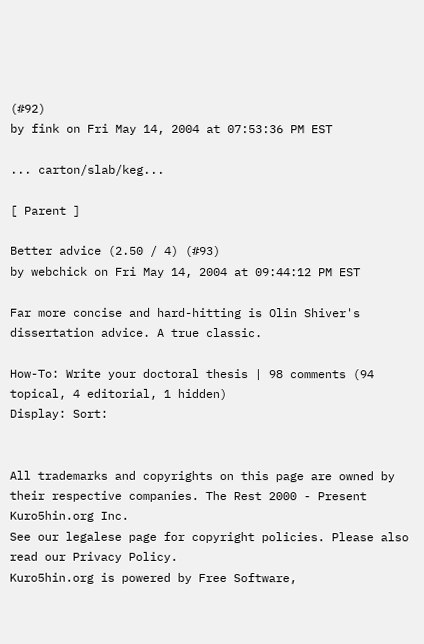(#92)
by fink on Fri May 14, 2004 at 07:53:36 PM EST

... carton/slab/keg...

[ Parent ]

Better advice (2.50 / 4) (#93)
by webchick on Fri May 14, 2004 at 09:44:12 PM EST

Far more concise and hard-hitting is Olin Shiver's dissertation advice. A true classic.

How-To: Write your doctoral thesis | 98 comments (94 topical, 4 editorial, 1 hidden)
Display: Sort:


All trademarks and copyrights on this page are owned by their respective companies. The Rest 2000 - Present Kuro5hin.org Inc.
See our legalese page for copyright policies. Please also read our Privacy Policy.
Kuro5hin.org is powered by Free Software,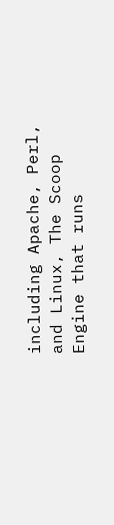including Apache, Perl, and Linux, The Scoop Engine that runs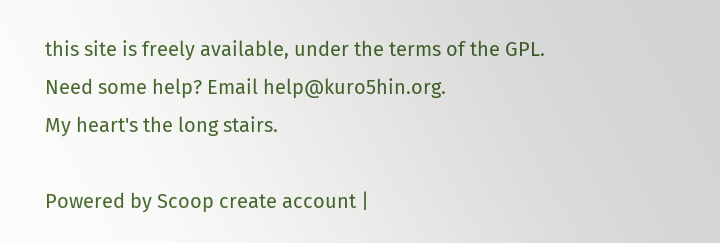this site is freely available, under the terms of the GPL.
Need some help? Email help@kuro5hin.org.
My heart's the long stairs.

Powered by Scoop create account |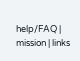help/FAQ | mission | links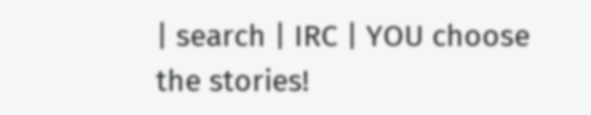| search | IRC | YOU choose the stories!